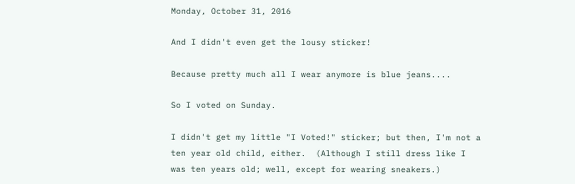Monday, October 31, 2016

And I didn't even get the lousy sticker!

Because pretty much all I wear anymore is blue jeans....

So I voted on Sunday.

I didn't get my little "I Voted!" sticker; but then, I'm not a ten year old child, either.  (Although I still dress like I was ten years old; well, except for wearing sneakers.)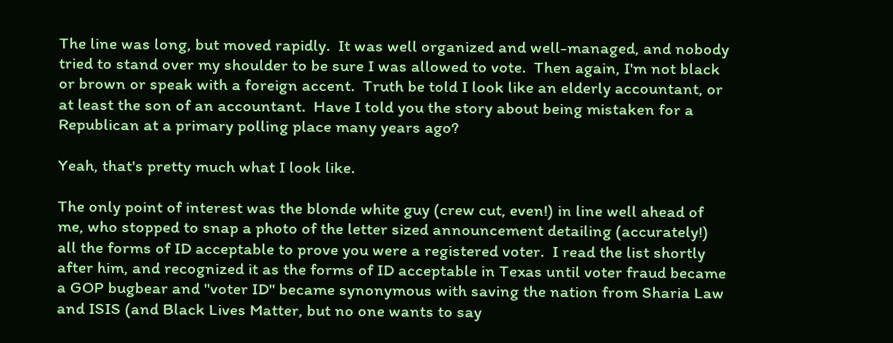The line was long, but moved rapidly.  It was well organized and well-managed, and nobody tried to stand over my shoulder to be sure I was allowed to vote.  Then again, I'm not black or brown or speak with a foreign accent.  Truth be told I look like an elderly accountant, or at least the son of an accountant.  Have I told you the story about being mistaken for a Republican at a primary polling place many years ago?

Yeah, that's pretty much what I look like.

The only point of interest was the blonde white guy (crew cut, even!) in line well ahead of me, who stopped to snap a photo of the letter sized announcement detailing (accurately!) all the forms of ID acceptable to prove you were a registered voter.  I read the list shortly after him, and recognized it as the forms of ID acceptable in Texas until voter fraud became a GOP bugbear and "voter ID" became synonymous with saving the nation from Sharia Law and ISIS (and Black Lives Matter, but no one wants to say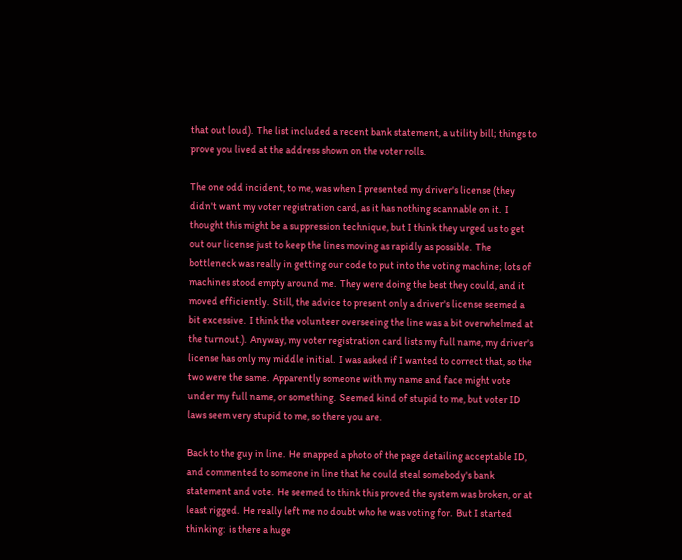that out loud).  The list included a recent bank statement, a utility bill; things to prove you lived at the address shown on the voter rolls.

The one odd incident, to me, was when I presented my driver's license (they didn't want my voter registration card, as it has nothing scannable on it.  I thought this might be a suppression technique, but I think they urged us to get out our license just to keep the lines moving as rapidly as possible.  The bottleneck was really in getting our code to put into the voting machine; lots of machines stood empty around me.  They were doing the best they could, and it moved efficiently.  Still, the advice to present only a driver's license seemed a bit excessive.  I think the volunteer overseeing the line was a bit overwhelmed at the turnout.).  Anyway, my voter registration card lists my full name, my driver's license has only my middle initial.  I was asked if I wanted to correct that, so the two were the same.  Apparently someone with my name and face might vote under my full name, or something.  Seemed kind of stupid to me, but voter ID laws seem very stupid to me, so there you are.

Back to the guy in line.  He snapped a photo of the page detailing acceptable ID, and commented to someone in line that he could steal somebody's bank statement and vote.  He seemed to think this proved the system was broken, or at least rigged.  He really left me no doubt who he was voting for.  But I started thinking:  is there a huge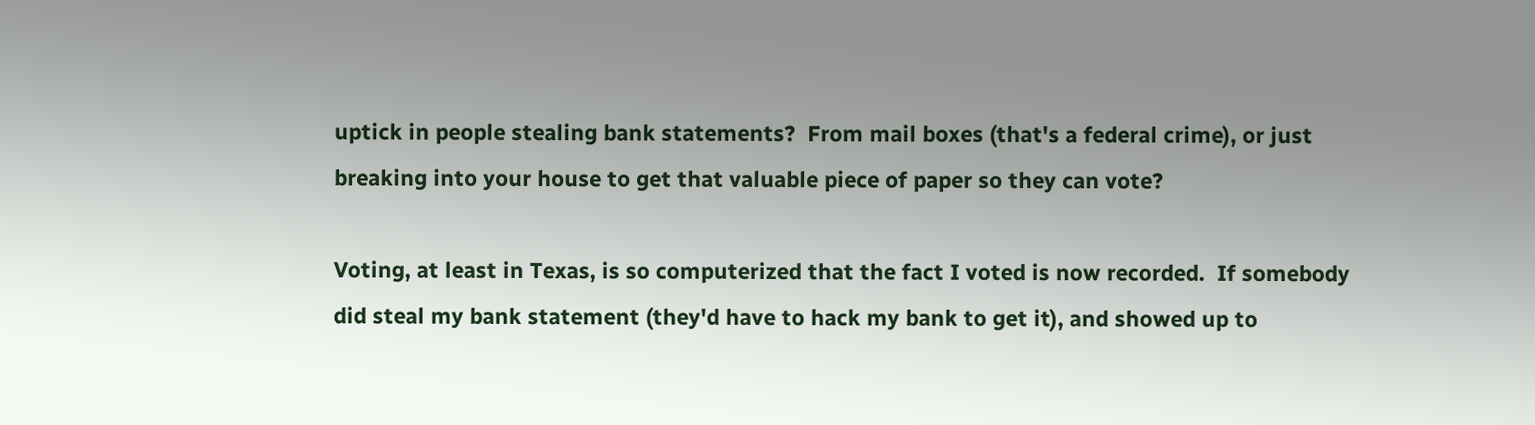uptick in people stealing bank statements?  From mail boxes (that's a federal crime), or just breaking into your house to get that valuable piece of paper so they can vote?

Voting, at least in Texas, is so computerized that the fact I voted is now recorded.  If somebody did steal my bank statement (they'd have to hack my bank to get it), and showed up to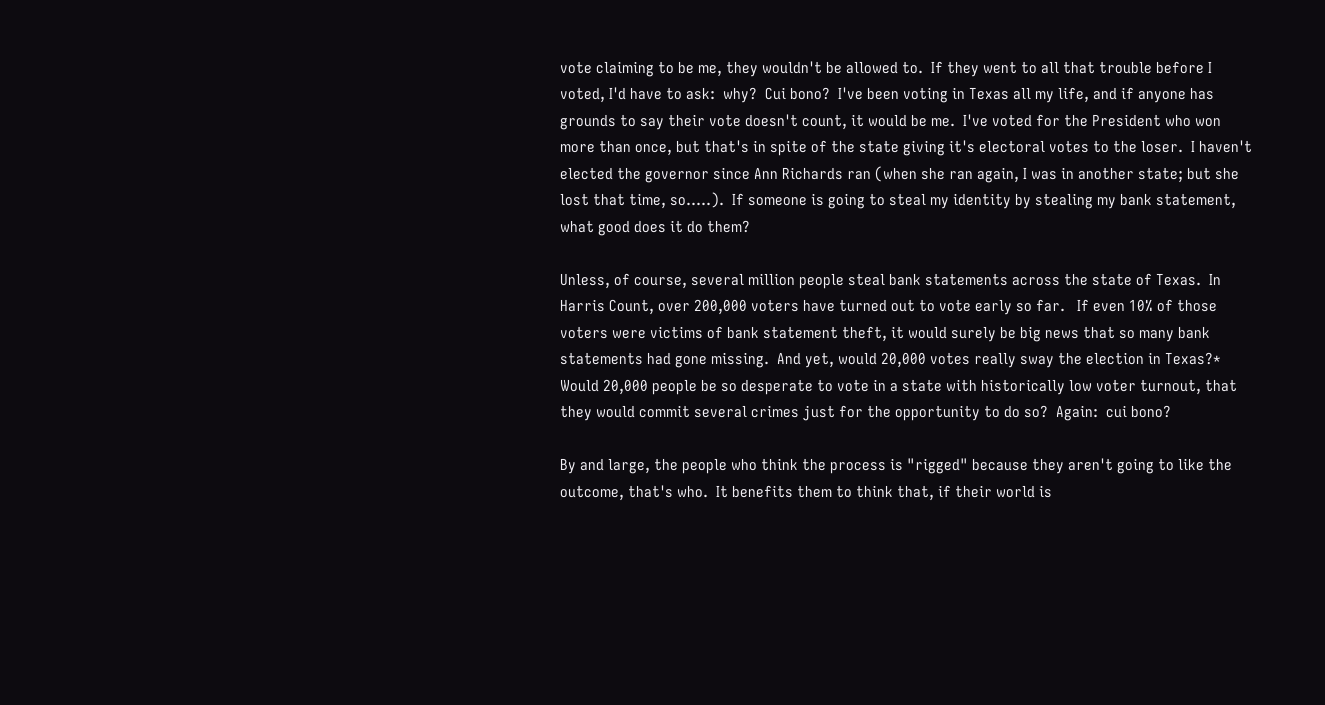vote claiming to be me, they wouldn't be allowed to.  If they went to all that trouble before I voted, I'd have to ask:  why?  Cui bono?  I've been voting in Texas all my life, and if anyone has grounds to say their vote doesn't count, it would be me.  I've voted for the President who won more than once, but that's in spite of the state giving it's electoral votes to the loser.  I haven't elected the governor since Ann Richards ran (when she ran again, I was in another state; but she lost that time, so.....).  If someone is going to steal my identity by stealing my bank statement, what good does it do them?

Unless, of course, several million people steal bank statements across the state of Texas.  In Harris Count, over 200,000 voters have turned out to vote early so far.   If even 10% of those voters were victims of bank statement theft, it would surely be big news that so many bank statements had gone missing.  And yet, would 20,000 votes really sway the election in Texas?*  Would 20,000 people be so desperate to vote in a state with historically low voter turnout, that they would commit several crimes just for the opportunity to do so?  Again:  cui bono?

By and large, the people who think the process is "rigged" because they aren't going to like the outcome, that's who.  It benefits them to think that, if their world is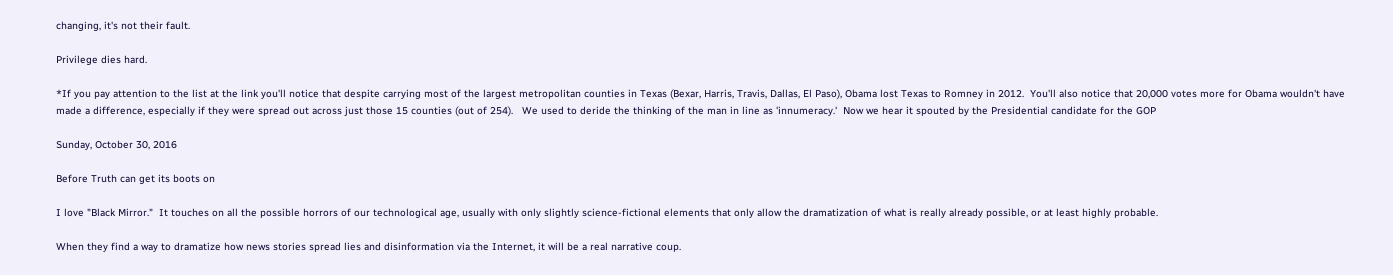changing, it's not their fault.

Privilege dies hard.

*If you pay attention to the list at the link you'll notice that despite carrying most of the largest metropolitan counties in Texas (Bexar, Harris, Travis, Dallas, El Paso), Obama lost Texas to Romney in 2012.  You'll also notice that 20,000 votes more for Obama wouldn't have made a difference, especially if they were spread out across just those 15 counties (out of 254).   We used to deride the thinking of the man in line as 'innumeracy.'  Now we hear it spouted by the Presidential candidate for the GOP

Sunday, October 30, 2016

Before Truth can get its boots on

I love "Black Mirror."  It touches on all the possible horrors of our technological age, usually with only slightly science-fictional elements that only allow the dramatization of what is really already possible, or at least highly probable.

When they find a way to dramatize how news stories spread lies and disinformation via the Internet, it will be a real narrative coup.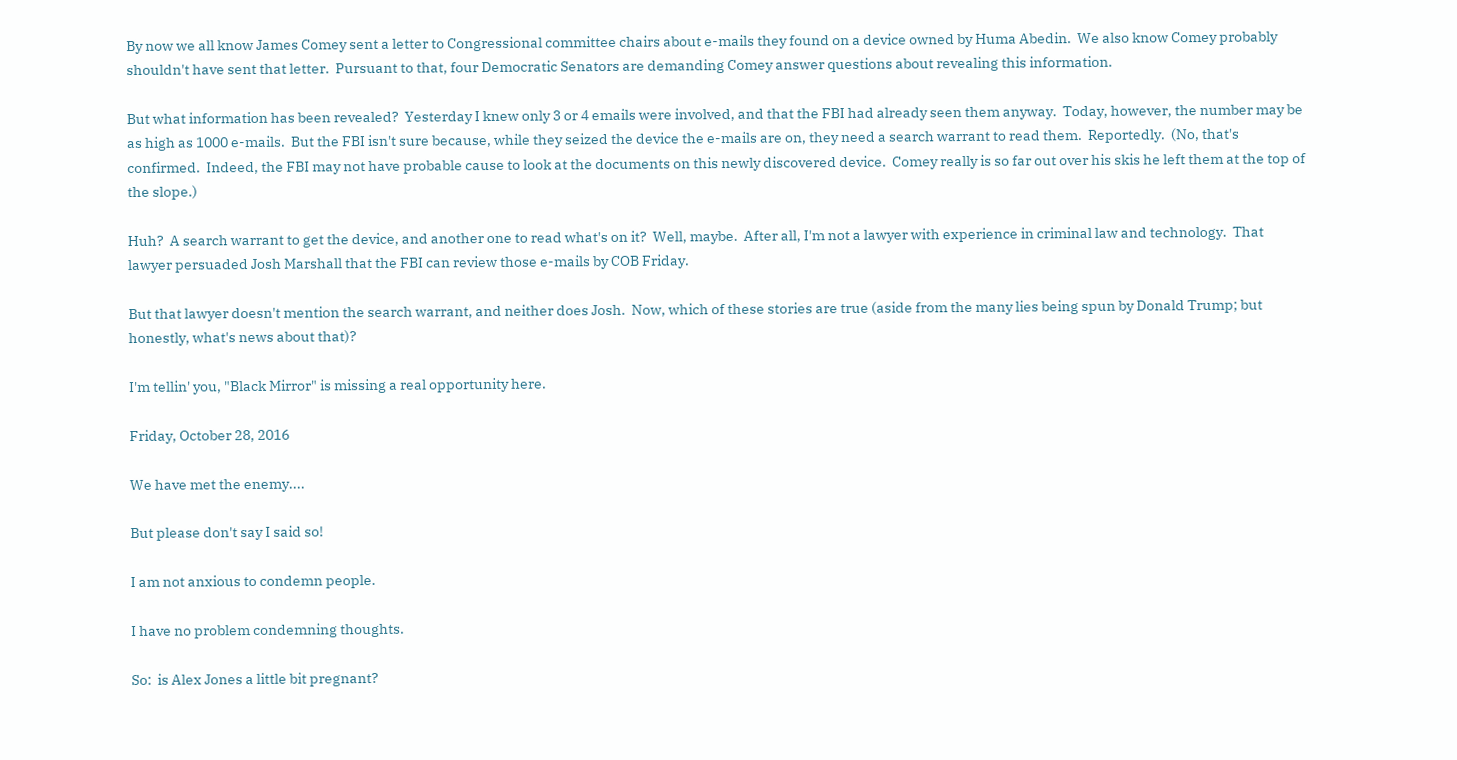By now we all know James Comey sent a letter to Congressional committee chairs about e-mails they found on a device owned by Huma Abedin.  We also know Comey probably shouldn't have sent that letter.  Pursuant to that, four Democratic Senators are demanding Comey answer questions about revealing this information.

But what information has been revealed?  Yesterday I knew only 3 or 4 emails were involved, and that the FBI had already seen them anyway.  Today, however, the number may be as high as 1000 e-mails.  But the FBI isn't sure because, while they seized the device the e-mails are on, they need a search warrant to read them.  Reportedly.  (No, that's confirmed.  Indeed, the FBI may not have probable cause to look at the documents on this newly discovered device.  Comey really is so far out over his skis he left them at the top of the slope.)

Huh?  A search warrant to get the device, and another one to read what's on it?  Well, maybe.  After all, I'm not a lawyer with experience in criminal law and technology.  That lawyer persuaded Josh Marshall that the FBI can review those e-mails by COB Friday.

But that lawyer doesn't mention the search warrant, and neither does Josh.  Now, which of these stories are true (aside from the many lies being spun by Donald Trump; but honestly, what's news about that)?

I'm tellin' you, "Black Mirror" is missing a real opportunity here.

Friday, October 28, 2016

We have met the enemy....

But please don't say I said so!

I am not anxious to condemn people.

I have no problem condemning thoughts.

So:  is Alex Jones a little bit pregnant?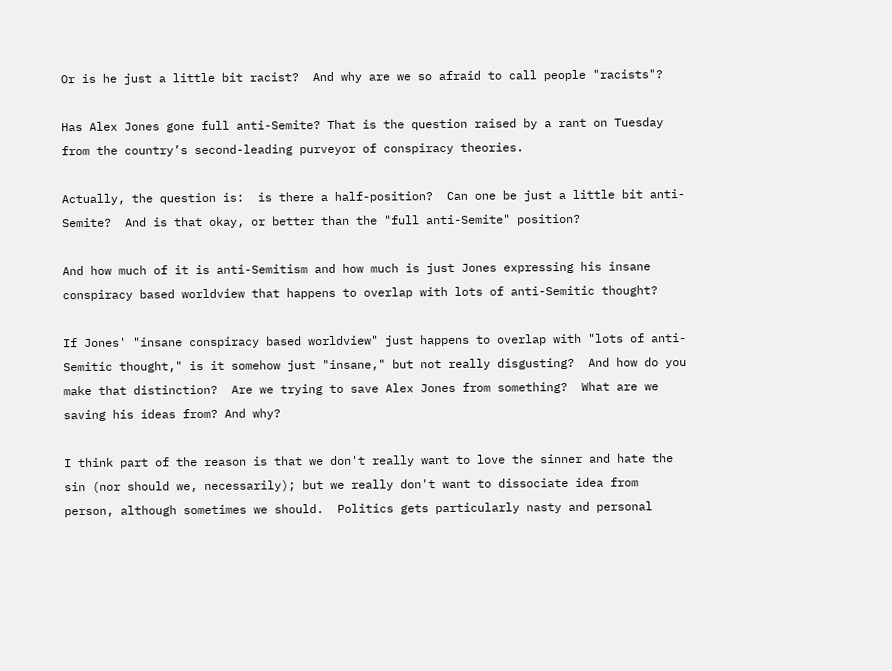Or is he just a little bit racist?  And why are we so afraid to call people "racists"?

Has Alex Jones gone full anti-Semite? That is the question raised by a rant on Tuesday from the country’s second-leading purveyor of conspiracy theories.

Actually, the question is:  is there a half-position?  Can one be just a little bit anti-Semite?  And is that okay, or better than the "full anti-Semite" position?

And how much of it is anti-Semitism and how much is just Jones expressing his insane conspiracy based worldview that happens to overlap with lots of anti-Semitic thought?

If Jones' "insane conspiracy based worldview" just happens to overlap with "lots of anti-Semitic thought," is it somehow just "insane," but not really disgusting?  And how do you make that distinction?  Are we trying to save Alex Jones from something?  What are we saving his ideas from? And why?

I think part of the reason is that we don't really want to love the sinner and hate the sin (nor should we, necessarily); but we really don't want to dissociate idea from person, although sometimes we should.  Politics gets particularly nasty and personal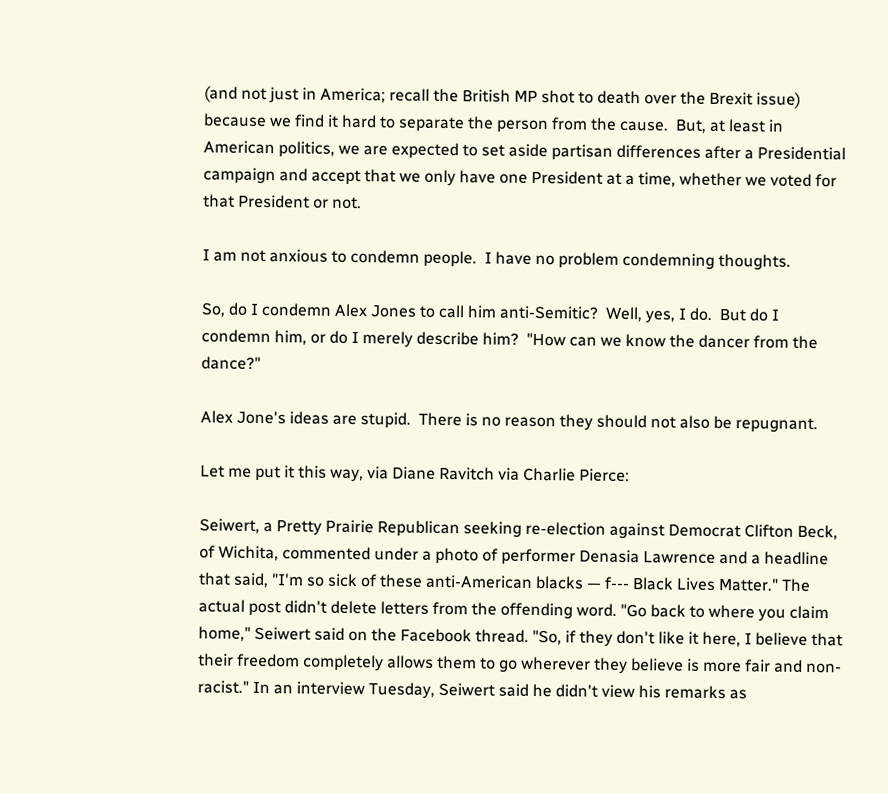(and not just in America; recall the British MP shot to death over the Brexit issue) because we find it hard to separate the person from the cause.  But, at least in American politics, we are expected to set aside partisan differences after a Presidential campaign and accept that we only have one President at a time, whether we voted for that President or not.

I am not anxious to condemn people.  I have no problem condemning thoughts.

So, do I condemn Alex Jones to call him anti-Semitic?  Well, yes, I do.  But do I condemn him, or do I merely describe him?  "How can we know the dancer from the dance?"

Alex Jone's ideas are stupid.  There is no reason they should not also be repugnant.

Let me put it this way, via Diane Ravitch via Charlie Pierce:

Seiwert, a Pretty Prairie Republican seeking re-election against Democrat Clifton Beck, of Wichita, commented under a photo of performer Denasia Lawrence and a headline that said, "I'm so sick of these anti-American blacks — f--- Black Lives Matter." The actual post didn't delete letters from the offending word. "Go back to where you claim home," Seiwert said on the Facebook thread. "So, if they don't like it here, I believe that their freedom completely allows them to go wherever they believe is more fair and non-racist." In an interview Tuesday, Seiwert said he didn't view his remarks as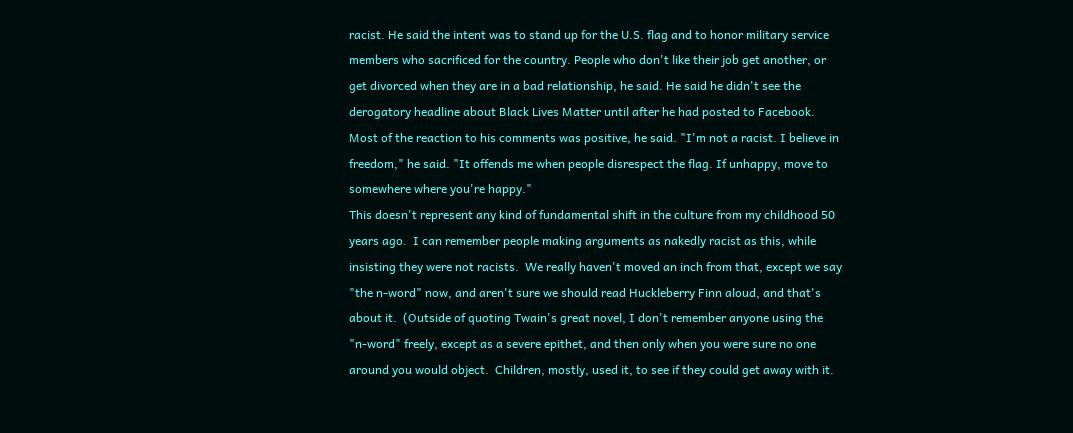racist. He said the intent was to stand up for the U.S. flag and to honor military service members who sacrificed for the country. People who don't like their job get another, or get divorced when they are in a bad relationship, he said. He said he didn't see the derogatory headline about Black Lives Matter until after he had posted to Facebook. Most of the reaction to his comments was positive, he said. "I'm not a racist. I believe in freedom," he said. "It offends me when people disrespect the flag. If unhappy, move to somewhere where you're happy."
This doesn't represent any kind of fundamental shift in the culture from my childhood 50 years ago.  I can remember people making arguments as nakedly racist as this, while insisting they were not racists.  We really haven't moved an inch from that, except we say "the n-word" now, and aren't sure we should read Huckleberry Finn aloud, and that's about it.  (Outside of quoting Twain's great novel, I don't remember anyone using the "n-word" freely, except as a severe epithet, and then only when you were sure no one around you would object.  Children, mostly, used it, to see if they could get away with it.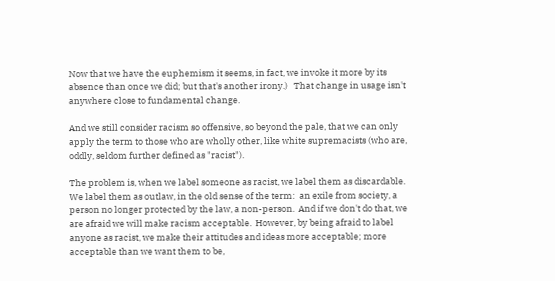Now that we have the euphemism it seems, in fact, we invoke it more by its absence than once we did; but that's another irony.)   That change in usage isn't anywhere close to fundamental change.

And we still consider racism so offensive, so beyond the pale, that we can only apply the term to those who are wholly other, like white supremacists (who are, oddly, seldom further defined as "racist").

The problem is, when we label someone as racist, we label them as discardable.  We label them as outlaw, in the old sense of the term:  an exile from society, a person no longer protected by the law, a non-person.  And if we don't do that, we are afraid we will make racism acceptable.  However, by being afraid to label anyone as racist, we make their attitudes and ideas more acceptable; more acceptable than we want them to be,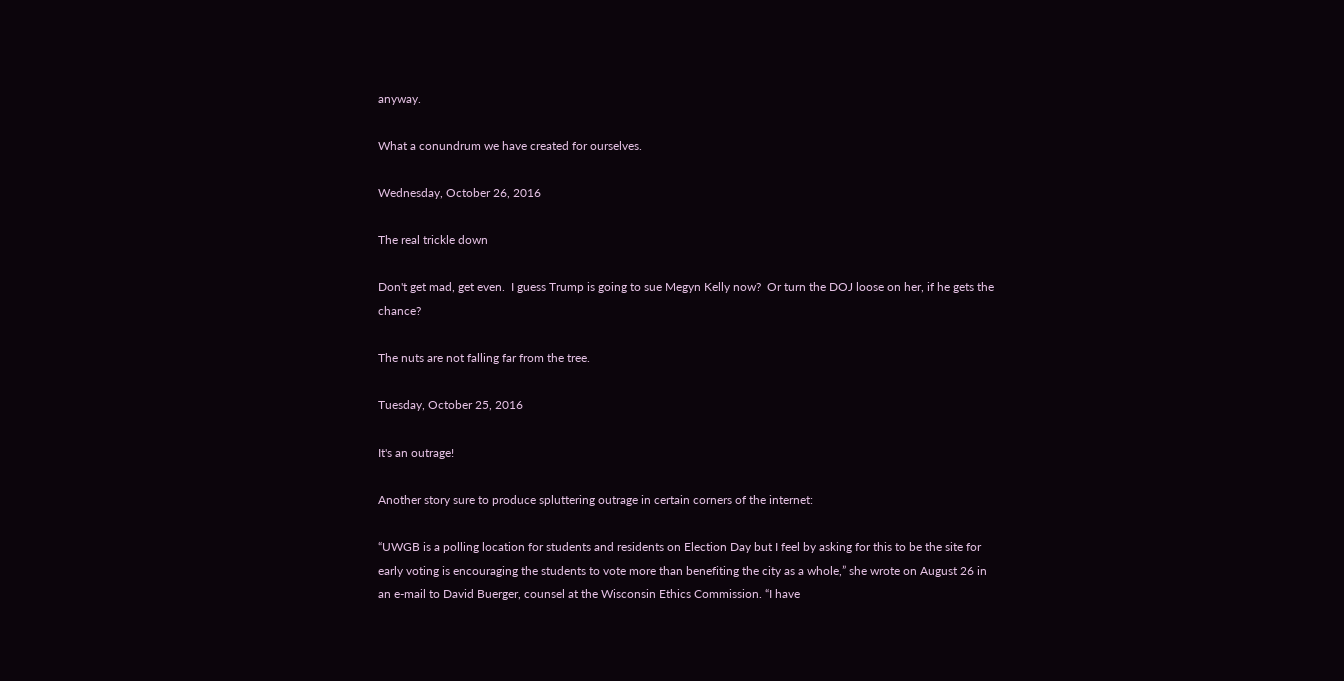anyway.

What a conundrum we have created for ourselves.

Wednesday, October 26, 2016

The real trickle down

Don't get mad, get even.  I guess Trump is going to sue Megyn Kelly now?  Or turn the DOJ loose on her, if he gets the chance?

The nuts are not falling far from the tree.

Tuesday, October 25, 2016

It's an outrage!

Another story sure to produce spluttering outrage in certain corners of the internet:

“UWGB is a polling location for students and residents on Election Day but I feel by asking for this to be the site for early voting is encouraging the students to vote more than benefiting the city as a whole,” she wrote on August 26 in an e-mail to David Buerger, counsel at the Wisconsin Ethics Commission. “I have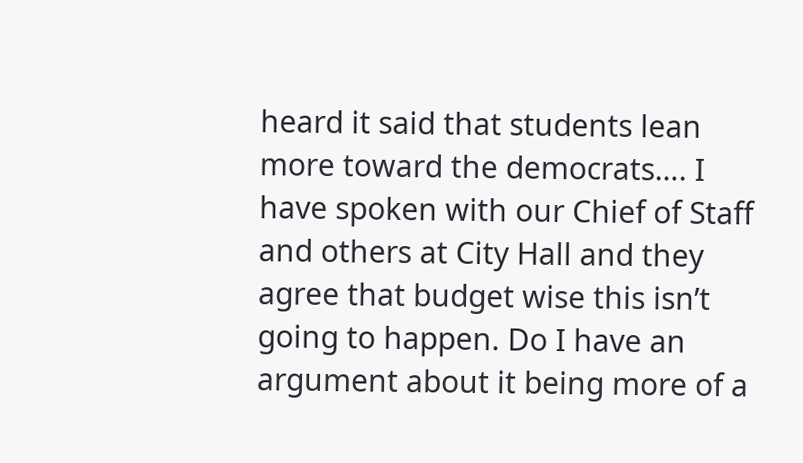heard it said that students lean more toward the democrats…. I have spoken with our Chief of Staff and others at City Hall and they agree that budget wise this isn’t going to happen. Do I have an argument about it being more of a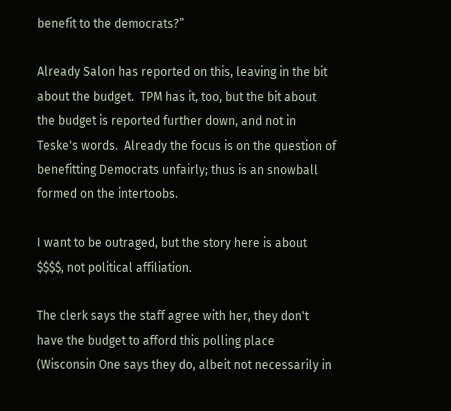benefit to the democrats?”

Already Salon has reported on this, leaving in the bit about the budget.  TPM has it, too, but the bit about the budget is reported further down, and not in Teske's words.  Already the focus is on the question of benefitting Democrats unfairly; thus is an snowball formed on the intertoobs.

I want to be outraged, but the story here is about $$$$, not political affiliation.

The clerk says the staff agree with her, they don't have the budget to afford this polling place (Wisconsin One says they do, albeit not necessarily in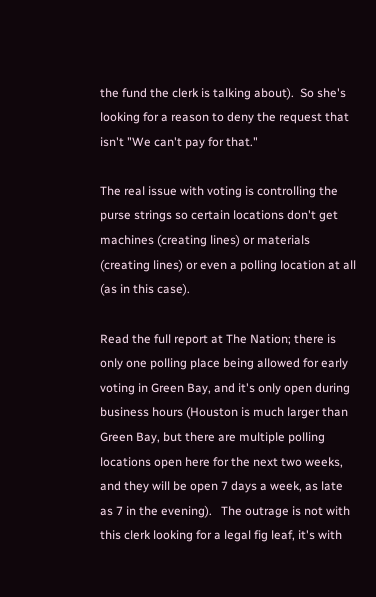the fund the clerk is talking about).  So she's looking for a reason to deny the request that isn't "We can't pay for that."

The real issue with voting is controlling the purse strings so certain locations don't get machines (creating lines) or materials (creating lines) or even a polling location at all (as in this case).

Read the full report at The Nation; there is only one polling place being allowed for early voting in Green Bay, and it's only open during business hours (Houston is much larger than Green Bay, but there are multiple polling locations open here for the next two weeks, and they will be open 7 days a week, as late as 7 in the evening).   The outrage is not with this clerk looking for a legal fig leaf, it's with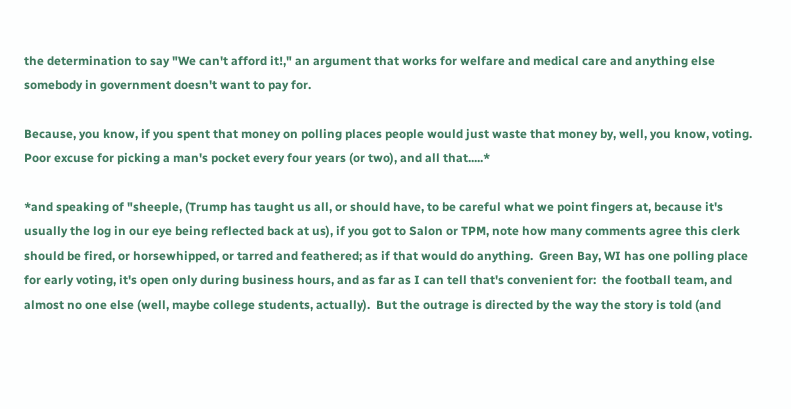the determination to say "We can't afford it!," an argument that works for welfare and medical care and anything else somebody in government doesn't want to pay for.

Because, you know, if you spent that money on polling places people would just waste that money by, well, you know, voting.  Poor excuse for picking a man's pocket every four years (or two), and all that.....*

*and speaking of "sheeple, (Trump has taught us all, or should have, to be careful what we point fingers at, because it's usually the log in our eye being reflected back at us), if you got to Salon or TPM, note how many comments agree this clerk should be fired, or horsewhipped, or tarred and feathered; as if that would do anything.  Green Bay, WI has one polling place for early voting, it's open only during business hours, and as far as I can tell that's convenient for:  the football team, and almost no one else (well, maybe college students, actually).  But the outrage is directed by the way the story is told (and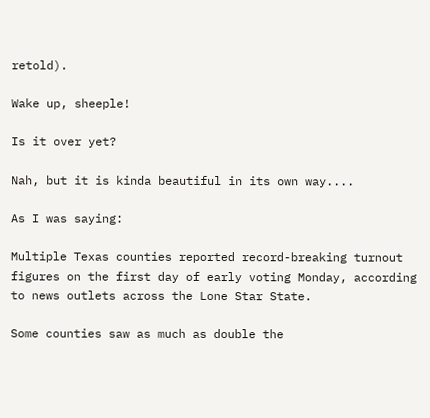retold).

Wake up, sheeple!

Is it over yet?

Nah, but it is kinda beautiful in its own way....

As I was saying:

Multiple Texas counties reported record-breaking turnout figures on the first day of early voting Monday, according to news outlets across the Lone Star State.

Some counties saw as much as double the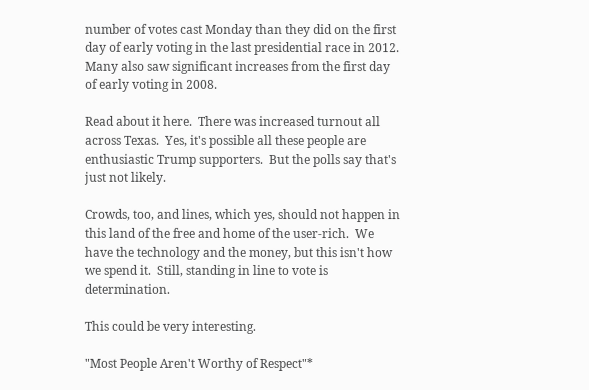number of votes cast Monday than they did on the first day of early voting in the last presidential race in 2012. Many also saw significant increases from the first day of early voting in 2008.

Read about it here.  There was increased turnout all across Texas.  Yes, it's possible all these people are enthusiastic Trump supporters.  But the polls say that's just not likely.

Crowds, too, and lines, which yes, should not happen in this land of the free and home of the user-rich.  We have the technology and the money, but this isn't how we spend it.  Still, standing in line to vote is determination.

This could be very interesting.

"Most People Aren't Worthy of Respect"*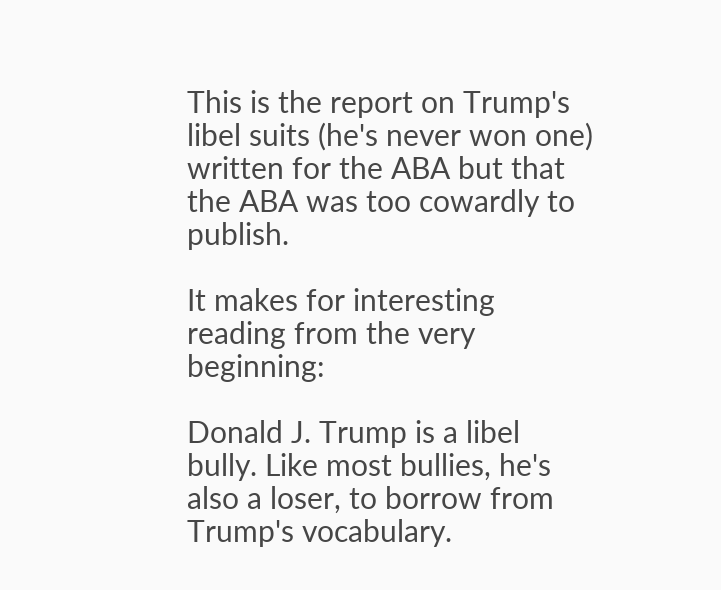This is the report on Trump's libel suits (he's never won one) written for the ABA but that the ABA was too cowardly to publish.

It makes for interesting reading from the very beginning:

Donald J. Trump is a libel bully. Like most bullies, he's also a loser, to borrow from Trump's vocabulary.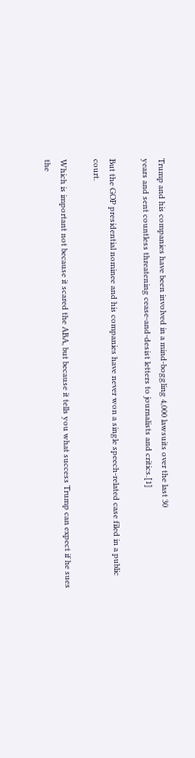Trump and his companies have been involved in a mind-boggling 4,000 lawsuits over the last 30
years and sent countless threatening cease-and-desist letters to journalists and critics.[1]

But the GOP presidential nominee and his companies have never won a single speech-related case filed in a public court.

Which is important not because it scared the ABA, but because it tells you what success Trump can expect if he sues the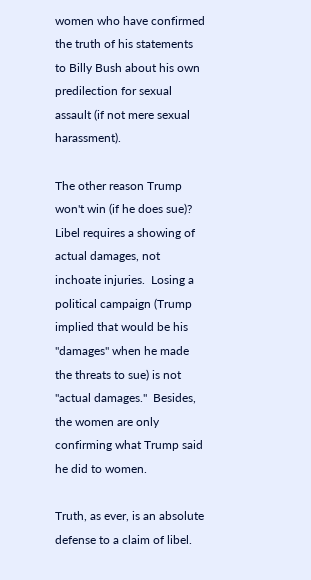women who have confirmed the truth of his statements to Billy Bush about his own predilection for sexual assault (if not mere sexual harassment).

The other reason Trump won't win (if he does sue)?  Libel requires a showing of actual damages, not inchoate injuries.  Losing a political campaign (Trump implied that would be his "damages" when he made the threats to sue) is not "actual damages."  Besides, the women are only confirming what Trump said he did to women.

Truth, as ever, is an absolute defense to a claim of libel.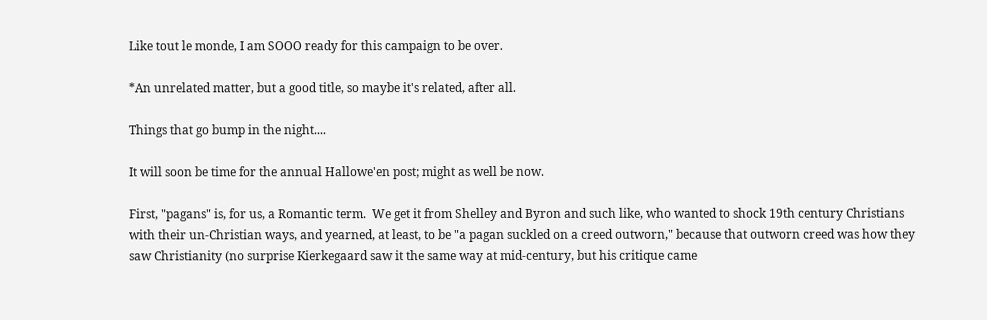Like tout le monde, I am SOOO ready for this campaign to be over.

*An unrelated matter, but a good title, so maybe it's related, after all.

Things that go bump in the night....

It will soon be time for the annual Hallowe'en post; might as well be now.

First, "pagans" is, for us, a Romantic term.  We get it from Shelley and Byron and such like, who wanted to shock 19th century Christians with their un-Christian ways, and yearned, at least, to be "a pagan suckled on a creed outworn," because that outworn creed was how they saw Christianity (no surprise Kierkegaard saw it the same way at mid-century, but his critique came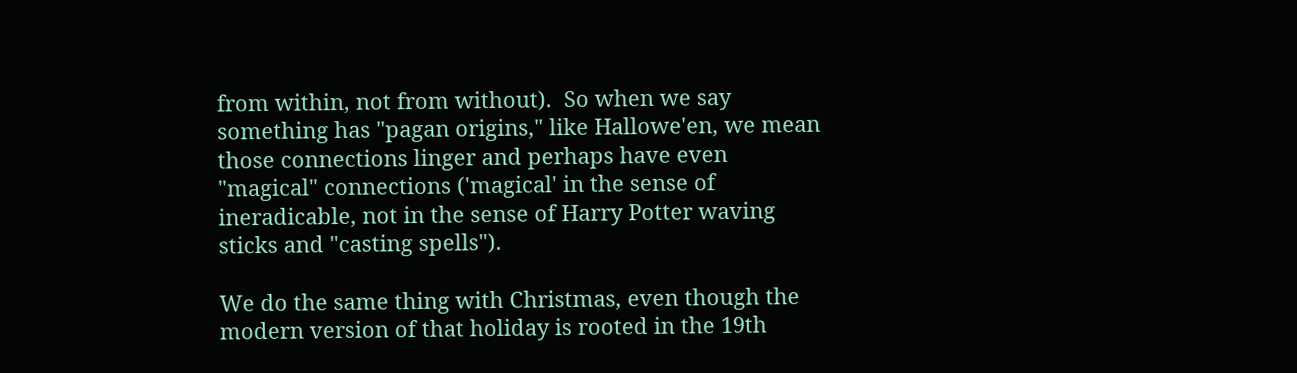from within, not from without).  So when we say something has "pagan origins," like Hallowe'en, we mean those connections linger and perhaps have even "magical" connections ('magical' in the sense of ineradicable, not in the sense of Harry Potter waving sticks and "casting spells").

We do the same thing with Christmas, even though the modern version of that holiday is rooted in the 19th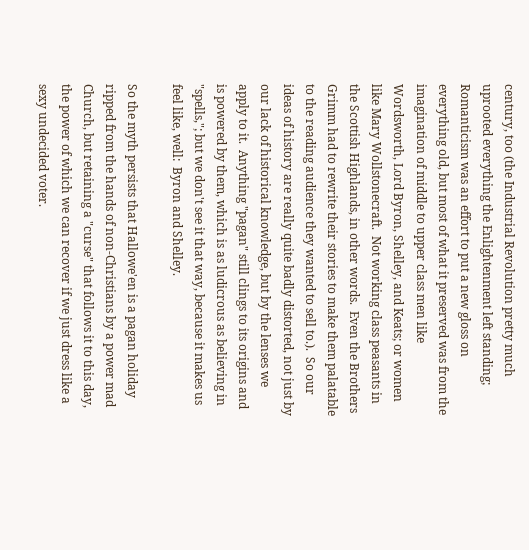century, too (the Industrial Revolution pretty much uprooted everything the Enlightenment left standing; Romanticism was an effort to put a new gloss on everything old, but most of what it preserved was from the imagination of middle to upper class men like Wordsworth, Lord Byron, Shelley, and Keats; or women like Mary Wollstonecraft.  Not working class peasants in the Scottish Highlands, in other words.  Even the Brothers Grimm had to rewrite their stories to make them palatable to the reading audience they wanted to sell to.).  So our ideas of history are really quite badly distorted, not just by our lack of historical knowledge, but by the lenses we apply to it.  Anything "pagan" still clings to its origins and is powered by them, which is as ludicrous as believing in "spells,"; but we don't see it that way, because it makes us feel like, well:  Byron and Shelley.

So the myth persists that Hallowe'en is a pagan holiday ripped from the hands of non-Christians by a power mad Church, but retaining a "curse" that follows it to this day, the power of which we can recover if we just dress like a sexy undecided voter.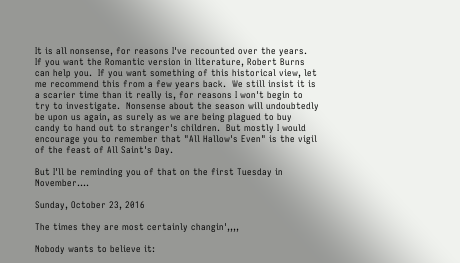It is all nonsense, for reasons I've recounted over the years.  If you want the Romantic version in literature, Robert Burns can help you.  If you want something of this historical view, let me recommend this from a few years back.  We still insist it is a scarier time than it really is, for reasons I won't begin to try to investigate.  Nonsense about the season will undoubtedly be upon us again, as surely as we are being plagued to buy candy to hand out to stranger's children.  But mostly I would encourage you to remember that "All Hallow's Even" is the vigil of the feast of All Saint's Day.

But I'll be reminding you of that on the first Tuesday in November....

Sunday, October 23, 2016

The times they are most certainly changin',,,,

Nobody wants to believe it: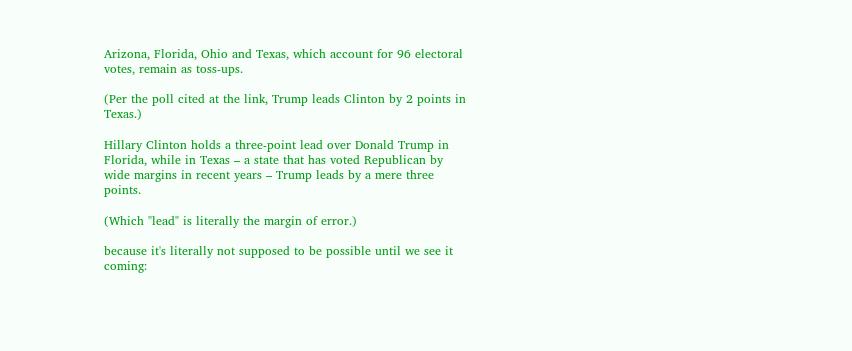Arizona, Florida, Ohio and Texas, which account for 96 electoral votes, remain as toss-ups.

(Per the poll cited at the link, Trump leads Clinton by 2 points in Texas.)

Hillary Clinton holds a three-point lead over Donald Trump in Florida, while in Texas – a state that has voted Republican by wide margins in recent years – Trump leads by a mere three points.

(Which "lead" is literally the margin of error.)

because it's literally not supposed to be possible until we see it coming: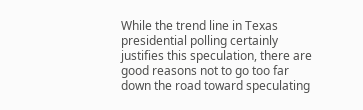While the trend line in Texas presidential polling certainly justifies this speculation, there are good reasons not to go too far down the road toward speculating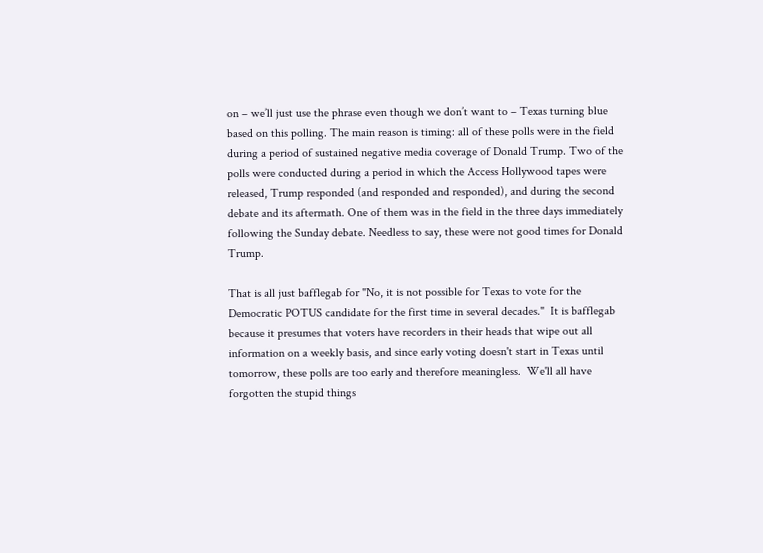on – we’ll just use the phrase even though we don’t want to – Texas turning blue based on this polling. The main reason is timing: all of these polls were in the field during a period of sustained negative media coverage of Donald Trump. Two of the polls were conducted during a period in which the Access Hollywood tapes were released, Trump responded (and responded and responded), and during the second debate and its aftermath. One of them was in the field in the three days immediately following the Sunday debate. Needless to say, these were not good times for Donald Trump.

That is all just bafflegab for "No, it is not possible for Texas to vote for the Democratic POTUS candidate for the first time in several decades."  It is bafflegab because it presumes that voters have recorders in their heads that wipe out all information on a weekly basis, and since early voting doesn't start in Texas until tomorrow, these polls are too early and therefore meaningless.  We'll all have forgotten the stupid things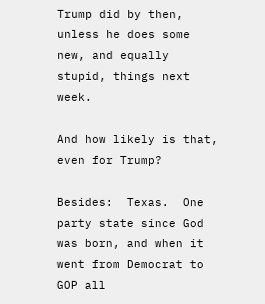Trump did by then, unless he does some new, and equally stupid, things next week.

And how likely is that, even for Trump?

Besides:  Texas.  One party state since God was born, and when it went from Democrat to GOP all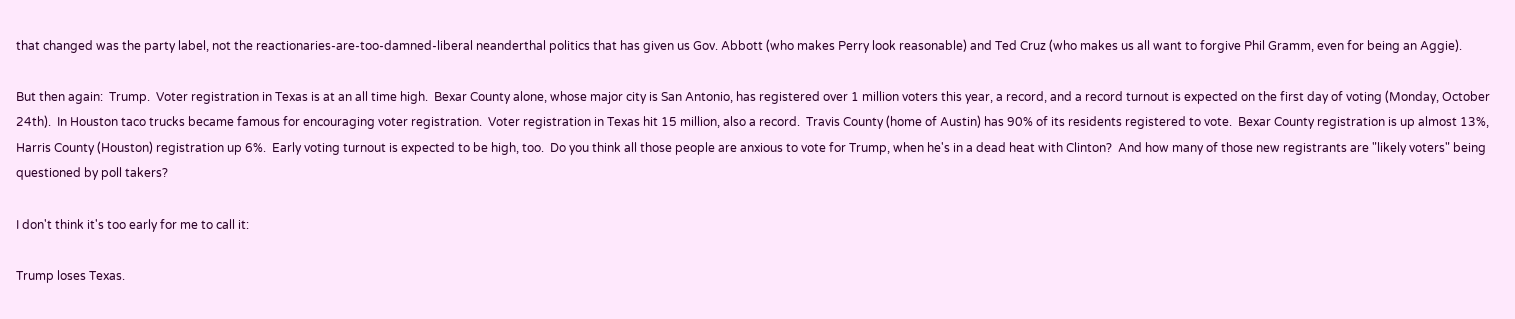that changed was the party label, not the reactionaries-are-too-damned-liberal neanderthal politics that has given us Gov. Abbott (who makes Perry look reasonable) and Ted Cruz (who makes us all want to forgive Phil Gramm, even for being an Aggie).

But then again:  Trump.  Voter registration in Texas is at an all time high.  Bexar County alone, whose major city is San Antonio, has registered over 1 million voters this year, a record, and a record turnout is expected on the first day of voting (Monday, October 24th).  In Houston taco trucks became famous for encouraging voter registration.  Voter registration in Texas hit 15 million, also a record.  Travis County (home of Austin) has 90% of its residents registered to vote.  Bexar County registration is up almost 13%, Harris County (Houston) registration up 6%.  Early voting turnout is expected to be high, too.  Do you think all those people are anxious to vote for Trump, when he's in a dead heat with Clinton?  And how many of those new registrants are "likely voters" being questioned by poll takers?

I don't think it's too early for me to call it:

Trump loses Texas.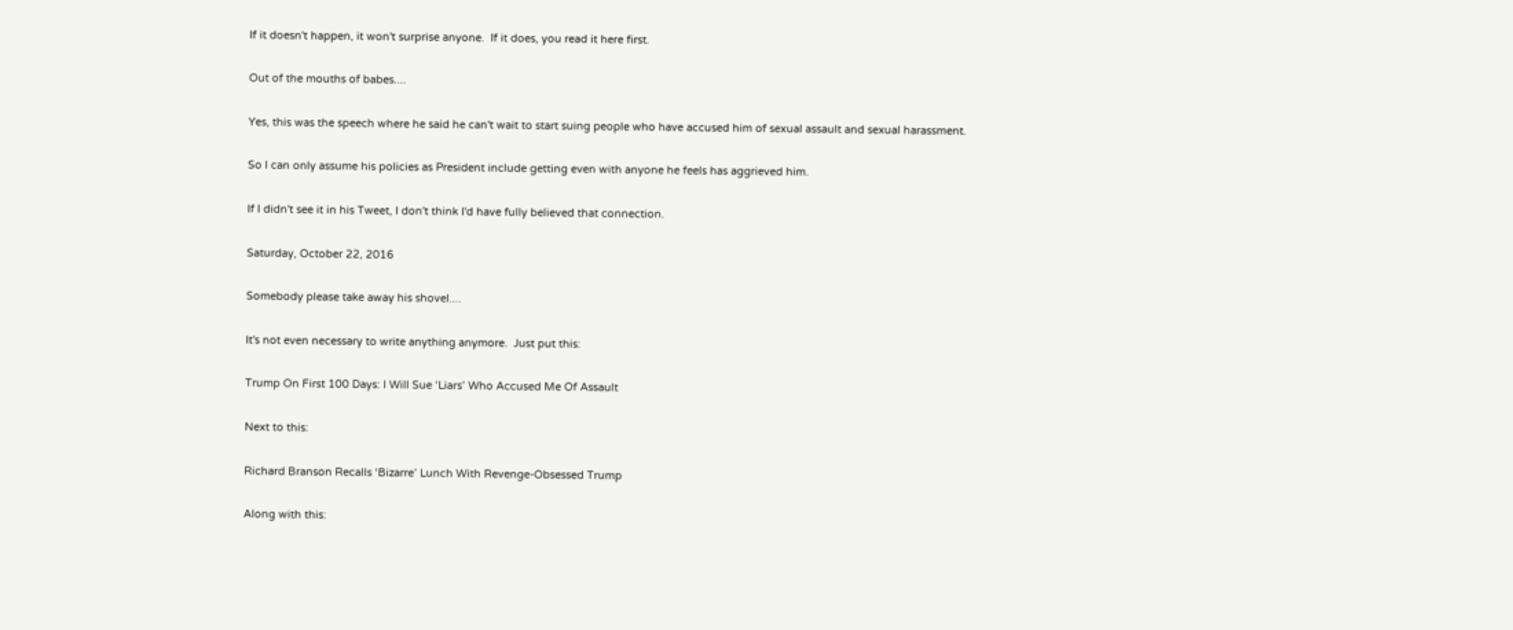If it doesn't happen, it won't surprise anyone.  If it does, you read it here first.

Out of the mouths of babes....

Yes, this was the speech where he said he can't wait to start suing people who have accused him of sexual assault and sexual harassment.

So I can only assume his policies as President include getting even with anyone he feels has aggrieved him.

If I didn't see it in his Tweet, I don't think I'd have fully believed that connection.

Saturday, October 22, 2016

Somebody please take away his shovel....

It's not even necessary to write anything anymore.  Just put this:

Trump On First 100 Days: I Will Sue ‘Liars’ Who Accused Me Of Assault

Next to this:

Richard Branson Recalls ‘Bizarre’ Lunch With Revenge-Obsessed Trump

Along with this: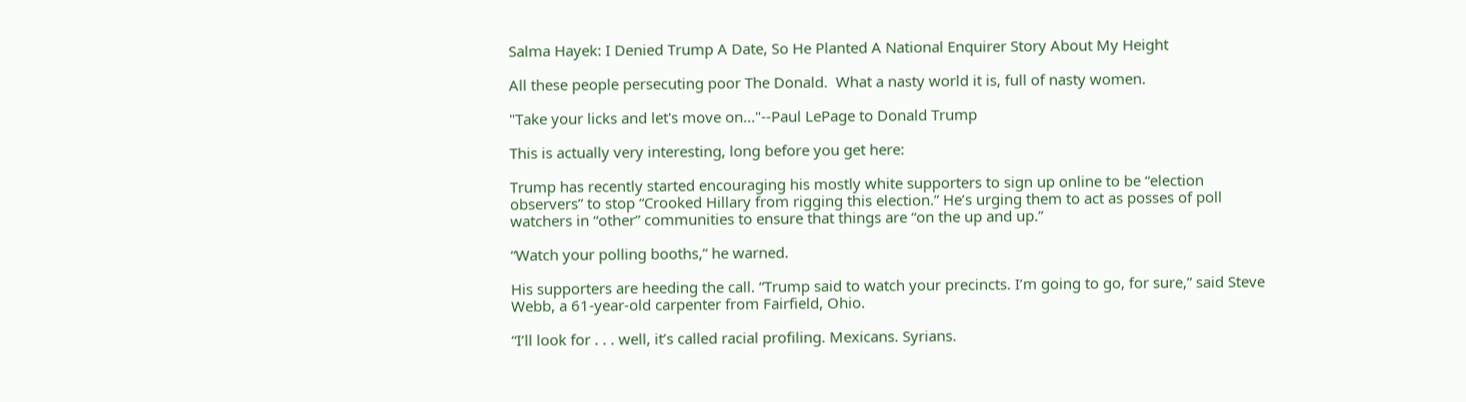Salma Hayek: I Denied Trump A Date, So He Planted A National Enquirer Story About My Height

All these people persecuting poor The Donald.  What a nasty world it is, full of nasty women.

"Take your licks and let's move on..."--Paul LePage to Donald Trump

This is actually very interesting, long before you get here:

Trump has recently started encouraging his mostly white supporters to sign up online to be “election observers” to stop “Crooked Hillary from rigging this election.” He’s urging them to act as posses of poll watchers in “other” communities to ensure that things are “on the up and up.”

“Watch your polling booths,” he warned.

His supporters are heeding the call. “Trump said to watch your precincts. I’m going to go, for sure,” said Steve Webb, a 61-year-old carpenter from Fairfield, Ohio.

“I’ll look for . . . well, it’s called racial profiling. Mexicans. Syrians.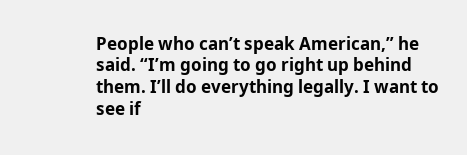People who can’t speak American,” he said. “I’m going to go right up behind them. I’ll do everything legally. I want to see if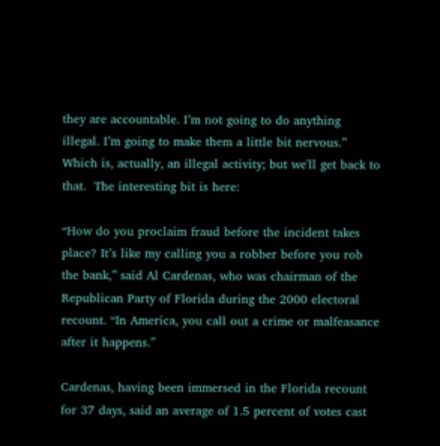they are accountable. I’m not going to do anything illegal. I’m going to make them a little bit nervous.”
Which is, actually, an illegal activity; but we'll get back to that.  The interesting bit is here:

“How do you proclaim fraud before the incident takes place? It’s like my calling you a robber before you rob the bank,” said Al Cardenas, who was chairman of the Republican Party of Florida during the 2000 electoral recount. “In America, you call out a crime or malfeasance after it happens.”

Cardenas, having been immersed in the Florida recount for 37 days, said an average of 1.5 percent of votes cast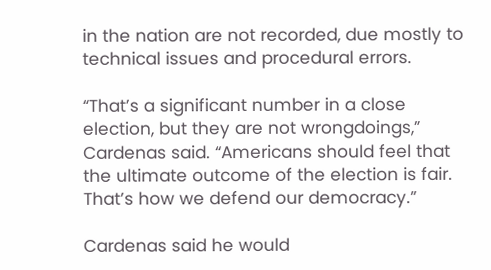in the nation are not recorded, due mostly to technical issues and procedural errors.

“That’s a significant number in a close election, but they are not wrongdoings,” Cardenas said. “Americans should feel that the ultimate outcome of the election is fair. That’s how we defend our democracy.”

Cardenas said he would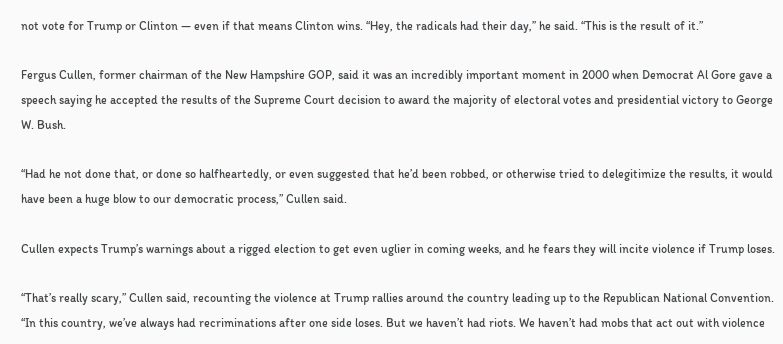not vote for Trump or Clinton — even if that means Clinton wins. “Hey, the radicals had their day,’’ he said. “This is the result of it.”

Fergus Cullen, former chairman of the New Hampshire GOP, said it was an incredibly important moment in 2000 when Democrat Al Gore gave a speech saying he accepted the results of the Supreme Court decision to award the majority of electoral votes and presidential victory to George W. Bush.

“Had he not done that, or done so halfheartedly, or even suggested that he’d been robbed, or otherwise tried to delegitimize the results, it would have been a huge blow to our democratic process,” Cullen said.

Cullen expects Trump’s warnings about a rigged election to get even uglier in coming weeks, and he fears they will incite violence if Trump loses.

“That’s really scary,” Cullen said, recounting the violence at Trump rallies around the country leading up to the Republican National Convention. “In this country, we’ve always had recriminations after one side loses. But we haven’t had riots. We haven’t had mobs that act out with violence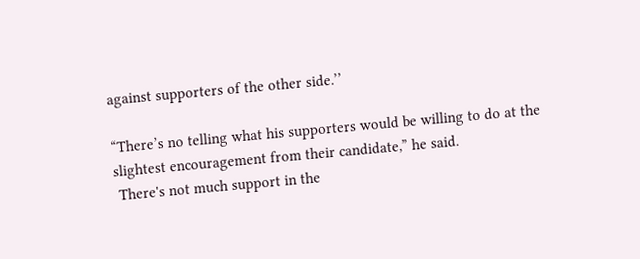against supporters of the other side.’’

“There’s no telling what his supporters would be willing to do at the slightest encouragement from their candidate,” he said.
 There's not much support in the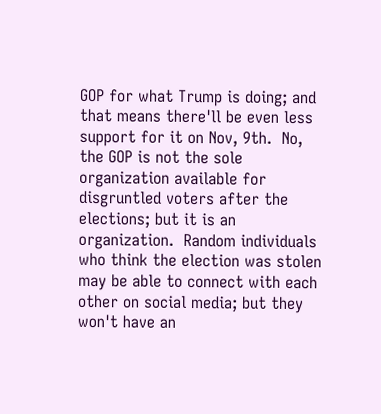GOP for what Trump is doing; and that means there'll be even less support for it on Nov, 9th.  No, the GOP is not the sole organization available for disgruntled voters after the elections; but it is an organization.  Random individuals who think the election was stolen may be able to connect with each other on social media; but they won't have an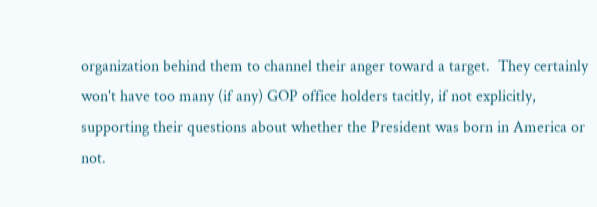organization behind them to channel their anger toward a target.  They certainly won't have too many (if any) GOP office holders tacitly, if not explicitly, supporting their questions about whether the President was born in America or not.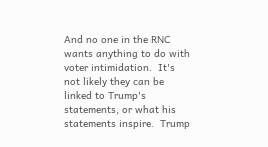And no one in the RNC wants anything to do with voter intimidation.  It's not likely they can be linked to Trump's statements, or what his statements inspire.  Trump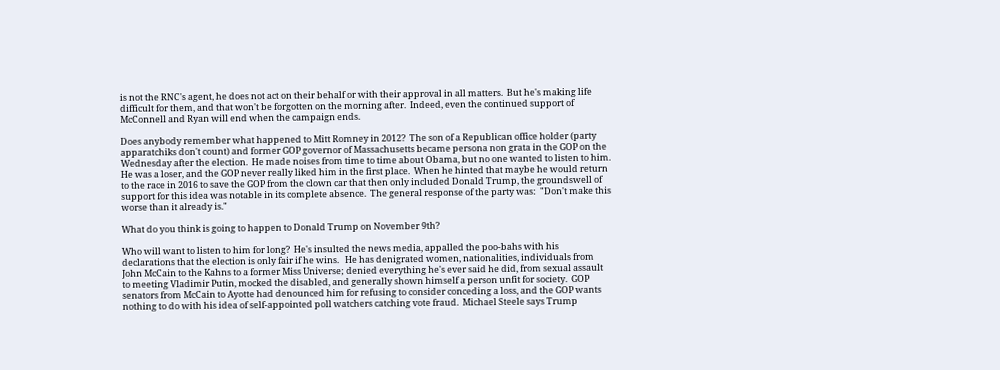is not the RNC's agent, he does not act on their behalf or with their approval in all matters.  But he's making life difficult for them, and that won't be forgotten on the morning after.  Indeed, even the continued support of McConnell and Ryan will end when the campaign ends.

Does anybody remember what happened to Mitt Romney in 2012?  The son of a Republican office holder (party apparatchiks don't count) and former GOP governor of Massachusetts became persona non grata in the GOP on the Wednesday after the election.  He made noises from time to time about Obama, but no one wanted to listen to him.  He was a loser, and the GOP never really liked him in the first place.  When he hinted that maybe he would return to the race in 2016 to save the GOP from the clown car that then only included Donald Trump, the groundswell of support for this idea was notable in its complete absence.  The general response of the party was:  "Don't make this worse than it already is."

What do you think is going to happen to Donald Trump on November 9th?

Who will want to listen to him for long?  He's insulted the news media, appalled the poo-bahs with his declarations that the election is only fair if he wins.   He has denigrated women, nationalities, individuals from John McCain to the Kahns to a former Miss Universe; denied everything he's ever said he did, from sexual assault to meeting Vladimir Putin, mocked the disabled, and generally shown himself a person unfit for society.  GOP senators from McCain to Ayotte had denounced him for refusing to consider conceding a loss, and the GOP wants nothing to do with his idea of self-appointed poll watchers catching vote fraud.  Michael Steele says Trump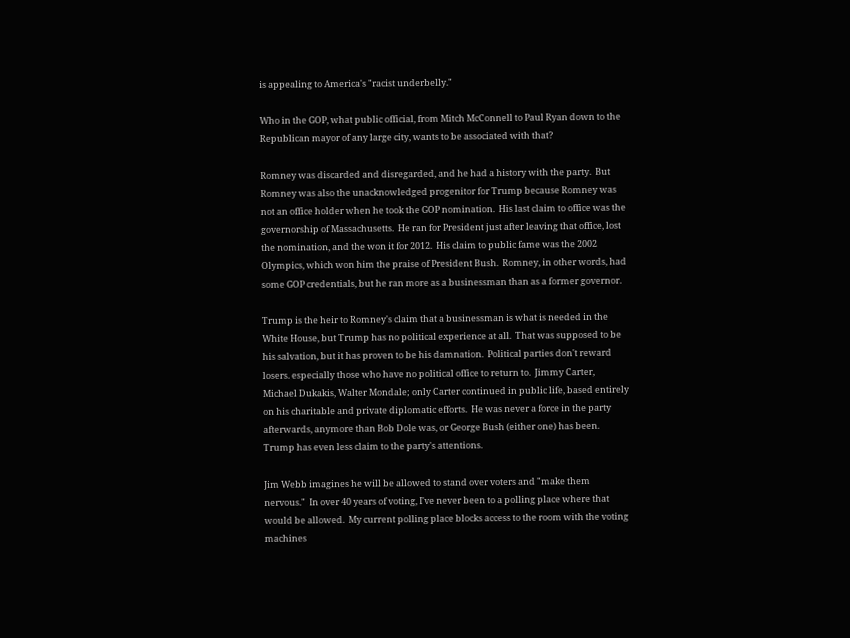is appealing to America's "racist underbelly."

Who in the GOP, what public official, from Mitch McConnell to Paul Ryan down to the Republican mayor of any large city, wants to be associated with that?

Romney was discarded and disregarded, and he had a history with the party.  But Romney was also the unacknowledged progenitor for Trump because Romney was not an office holder when he took the GOP nomination.  His last claim to office was the governorship of Massachusetts.  He ran for President just after leaving that office, lost the nomination, and the won it for 2012.  His claim to public fame was the 2002 Olympics, which won him the praise of President Bush.  Romney, in other words, had some GOP credentials, but he ran more as a businessman than as a former governor.

Trump is the heir to Romney's claim that a businessman is what is needed in the White House, but Trump has no political experience at all.  That was supposed to be his salvation, but it has proven to be his damnation.  Political parties don't reward losers. especially those who have no political office to return to.  Jimmy Carter, Michael Dukakis, Walter Mondale; only Carter continued in public life, based entirely on his charitable and private diplomatic efforts.  He was never a force in the party afterwards, anymore than Bob Dole was, or George Bush (either one) has been.  Trump has even less claim to the party's attentions.

Jim Webb imagines he will be allowed to stand over voters and "make them nervous."  In over 40 years of voting, I've never been to a polling place where that would be allowed.  My current polling place blocks access to the room with the voting machines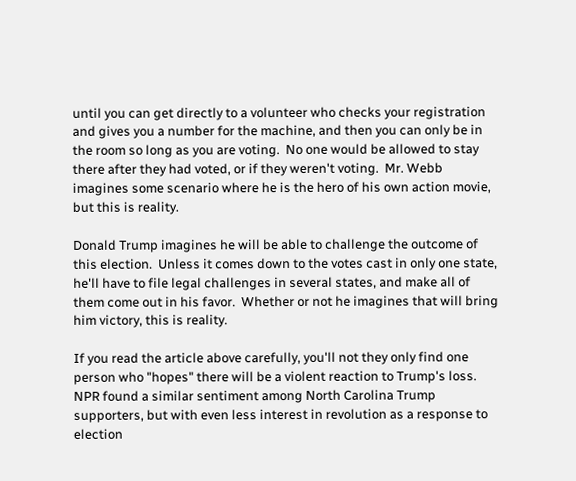until you can get directly to a volunteer who checks your registration and gives you a number for the machine, and then you can only be in the room so long as you are voting.  No one would be allowed to stay there after they had voted, or if they weren't voting.  Mr. Webb imagines some scenario where he is the hero of his own action movie, but this is reality.

Donald Trump imagines he will be able to challenge the outcome of this election.  Unless it comes down to the votes cast in only one state, he'll have to file legal challenges in several states, and make all of them come out in his favor.  Whether or not he imagines that will bring him victory, this is reality.

If you read the article above carefully, you'll not they only find one person who "hopes" there will be a violent reaction to Trump's loss.  NPR found a similar sentiment among North Carolina Trump supporters, but with even less interest in revolution as a response to election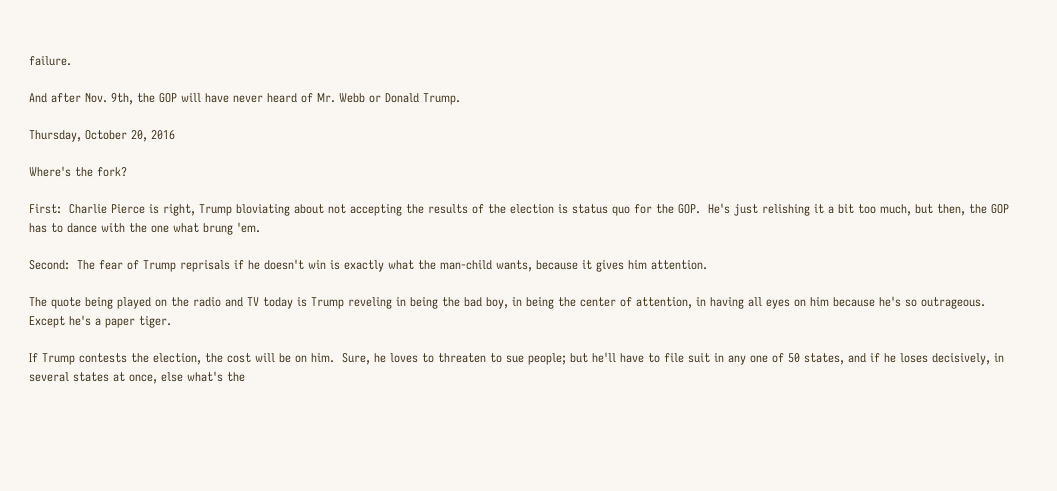failure.

And after Nov. 9th, the GOP will have never heard of Mr. Webb or Donald Trump.

Thursday, October 20, 2016

Where's the fork?

First:  Charlie Pierce is right, Trump bloviating about not accepting the results of the election is status quo for the GOP.  He's just relishing it a bit too much, but then, the GOP has to dance with the one what brung 'em.

Second:  The fear of Trump reprisals if he doesn't win is exactly what the man-child wants, because it gives him attention.

The quote being played on the radio and TV today is Trump reveling in being the bad boy, in being the center of attention, in having all eyes on him because he's so outrageous.  Except he's a paper tiger.

If Trump contests the election, the cost will be on him.  Sure, he loves to threaten to sue people; but he'll have to file suit in any one of 50 states, and if he loses decisively, in several states at once, else what's the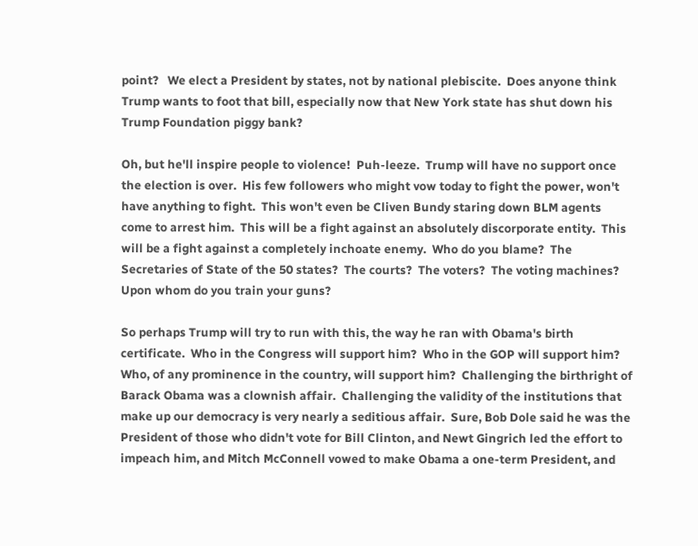point?   We elect a President by states, not by national plebiscite.  Does anyone think Trump wants to foot that bill, especially now that New York state has shut down his Trump Foundation piggy bank?

Oh, but he'll inspire people to violence!  Puh-leeze.  Trump will have no support once the election is over.  His few followers who might vow today to fight the power, won't have anything to fight.  This won't even be Cliven Bundy staring down BLM agents come to arrest him.  This will be a fight against an absolutely discorporate entity.  This will be a fight against a completely inchoate enemy.  Who do you blame?  The Secretaries of State of the 50 states?  The courts?  The voters?  The voting machines?  Upon whom do you train your guns?

So perhaps Trump will try to run with this, the way he ran with Obama's birth certificate.  Who in the Congress will support him?  Who in the GOP will support him?  Who, of any prominence in the country, will support him?  Challenging the birthright of Barack Obama was a clownish affair.  Challenging the validity of the institutions that make up our democracy is very nearly a seditious affair.  Sure, Bob Dole said he was the President of those who didn't vote for Bill Clinton, and Newt Gingrich led the effort to impeach him, and Mitch McConnell vowed to make Obama a one-term President, and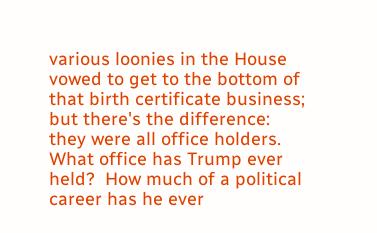various loonies in the House vowed to get to the bottom of that birth certificate business; but there's the difference:  they were all office holders.  What office has Trump ever held?  How much of a political career has he ever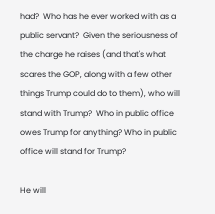had?  Who has he ever worked with as a public servant?  Given the seriousness of the charge he raises (and that's what scares the GOP, along with a few other things Trump could do to them), who will stand with Trump?  Who in public office owes Trump for anything? Who in public office will stand for Trump?

He will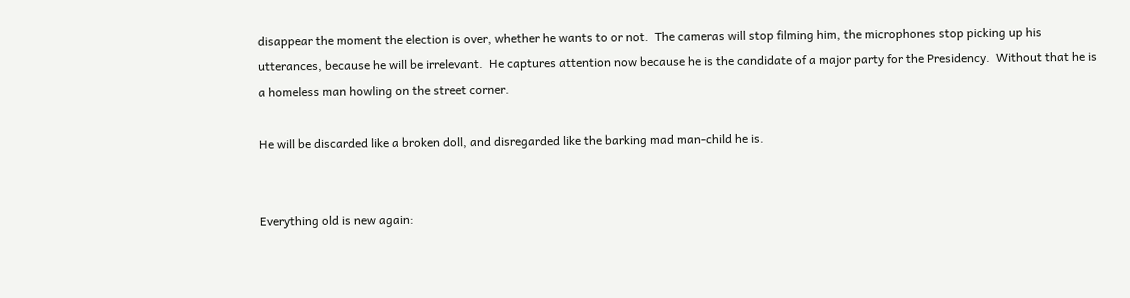disappear the moment the election is over, whether he wants to or not.  The cameras will stop filming him, the microphones stop picking up his utterances, because he will be irrelevant.  He captures attention now because he is the candidate of a major party for the Presidency.  Without that he is a homeless man howling on the street corner.

He will be discarded like a broken doll, and disregarded like the barking mad man-child he is.


Everything old is new again: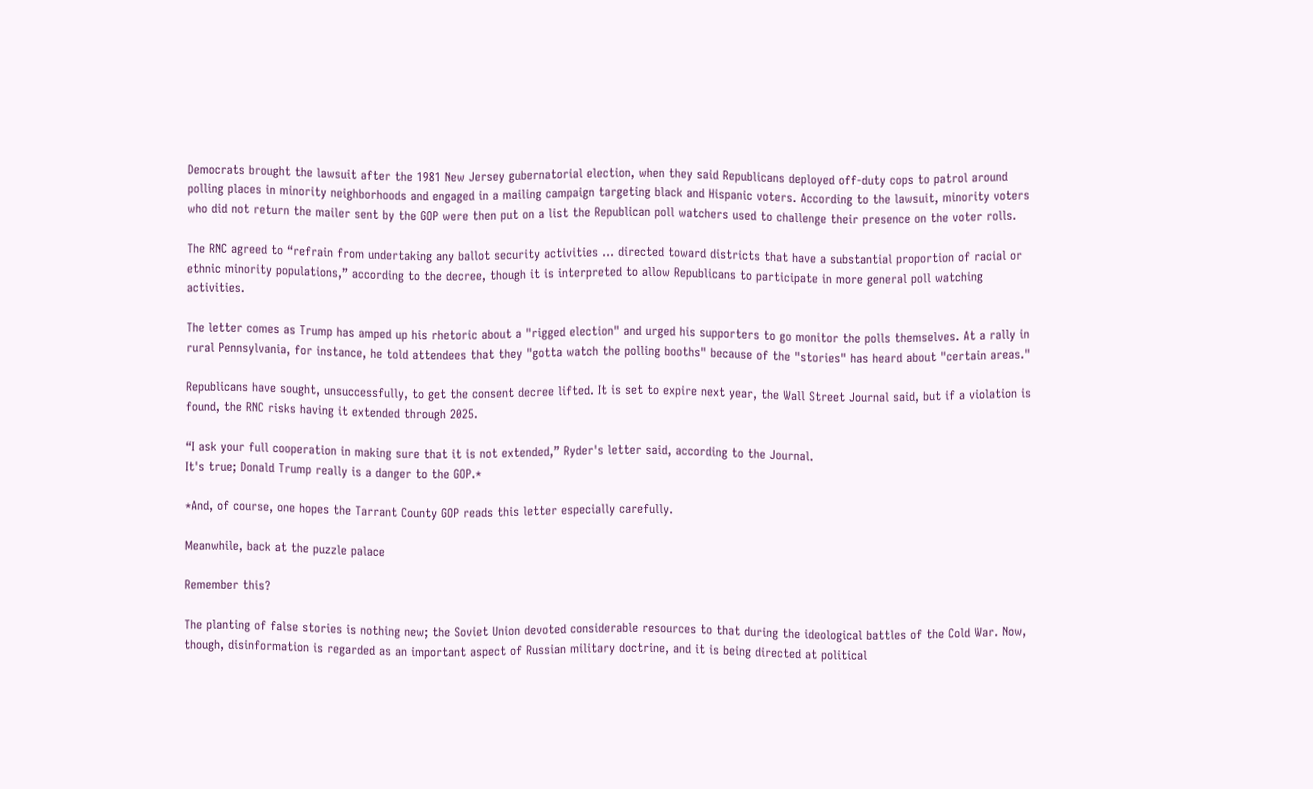Democrats brought the lawsuit after the 1981 New Jersey gubernatorial election, when they said Republicans deployed off-duty cops to patrol around polling places in minority neighborhoods and engaged in a mailing campaign targeting black and Hispanic voters. According to the lawsuit, minority voters who did not return the mailer sent by the GOP were then put on a list the Republican poll watchers used to challenge their presence on the voter rolls.

The RNC agreed to “refrain from undertaking any ballot security activities … directed toward districts that have a substantial proportion of racial or ethnic minority populations,” according to the decree, though it is interpreted to allow Republicans to participate in more general poll watching activities.

The letter comes as Trump has amped up his rhetoric about a "rigged election" and urged his supporters to go monitor the polls themselves. At a rally in rural Pennsylvania, for instance, he told attendees that they "gotta watch the polling booths" because of the "stories" has heard about "certain areas."

Republicans have sought, unsuccessfully, to get the consent decree lifted. It is set to expire next year, the Wall Street Journal said, but if a violation is found, the RNC risks having it extended through 2025.

“I ask your full cooperation in making sure that it is not extended,” Ryder's letter said, according to the Journal.
It's true; Donald Trump really is a danger to the GOP.*

*And, of course, one hopes the Tarrant County GOP reads this letter especially carefully.

Meanwhile, back at the puzzle palace

Remember this?

The planting of false stories is nothing new; the Soviet Union devoted considerable resources to that during the ideological battles of the Cold War. Now, though, disinformation is regarded as an important aspect of Russian military doctrine, and it is being directed at political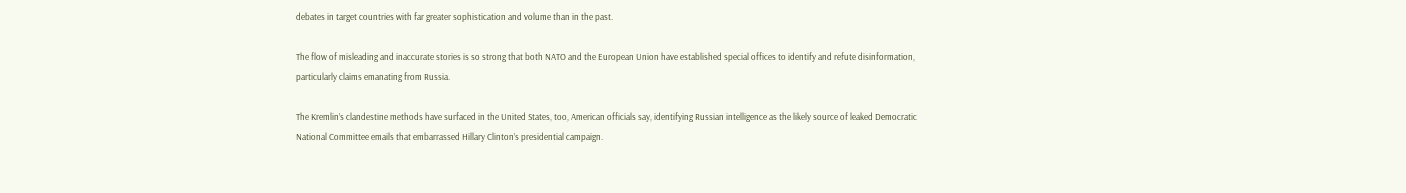debates in target countries with far greater sophistication and volume than in the past.

The flow of misleading and inaccurate stories is so strong that both NATO and the European Union have established special offices to identify and refute disinformation, particularly claims emanating from Russia.

The Kremlin’s clandestine methods have surfaced in the United States, too, American officials say, identifying Russian intelligence as the likely source of leaked Democratic National Committee emails that embarrassed Hillary Clinton’s presidential campaign.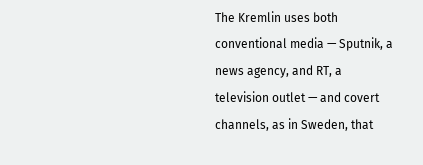The Kremlin uses both conventional media — Sputnik, a news agency, and RT, a television outlet — and covert channels, as in Sweden, that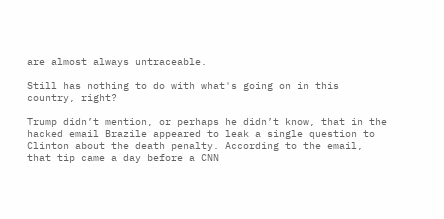are almost always untraceable.

Still has nothing to do with what's going on in this country, right?

Trump didn’t mention, or perhaps he didn’t know, that in the hacked email Brazile appeared to leak a single question to Clinton about the death penalty. According to the email, that tip came a day before a CNN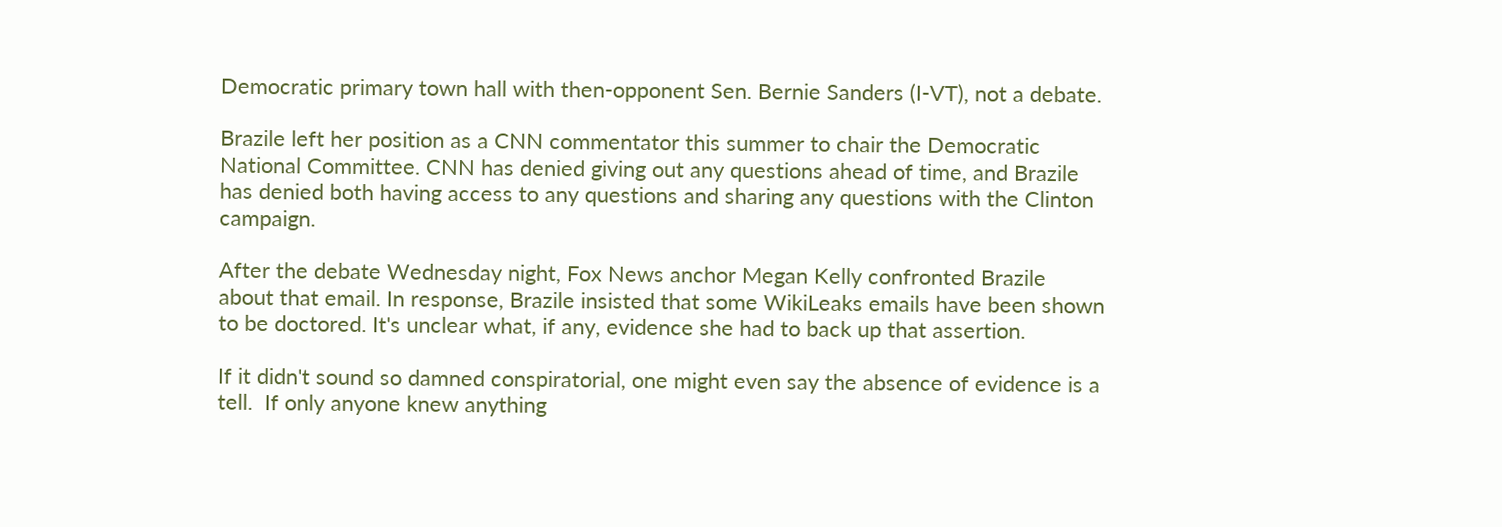Democratic primary town hall with then-opponent Sen. Bernie Sanders (I-VT), not a debate.

Brazile left her position as a CNN commentator this summer to chair the Democratic National Committee. CNN has denied giving out any questions ahead of time, and Brazile has denied both having access to any questions and sharing any questions with the Clinton campaign.

After the debate Wednesday night, Fox News anchor Megan Kelly confronted Brazile about that email. In response, Brazile insisted that some WikiLeaks emails have been shown to be doctored. It's unclear what, if any, evidence she had to back up that assertion.

If it didn't sound so damned conspiratorial, one might even say the absence of evidence is a tell.  If only anyone knew anything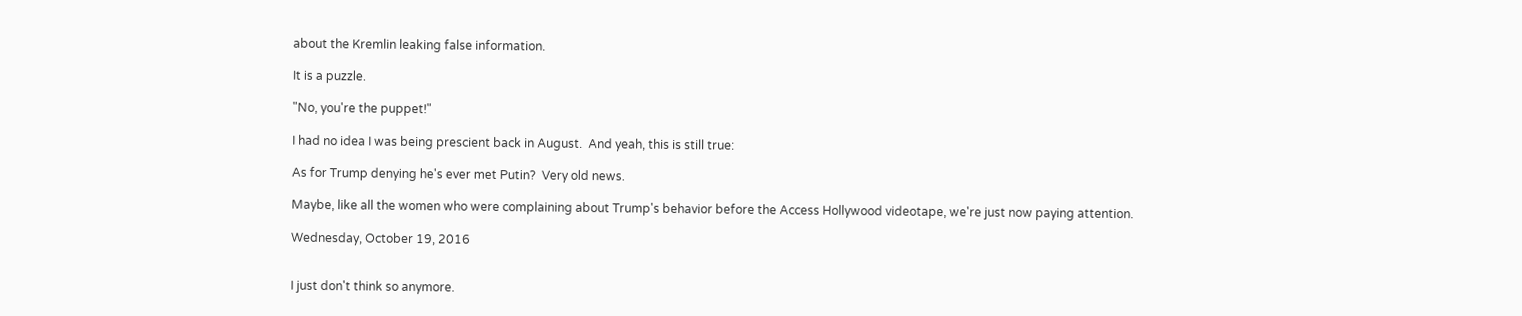about the Kremlin leaking false information.

It is a puzzle.

"No, you're the puppet!"

I had no idea I was being prescient back in August.  And yeah, this is still true:

As for Trump denying he's ever met Putin?  Very old news.

Maybe, like all the women who were complaining about Trump's behavior before the Access Hollywood videotape, we're just now paying attention.

Wednesday, October 19, 2016


I just don't think so anymore.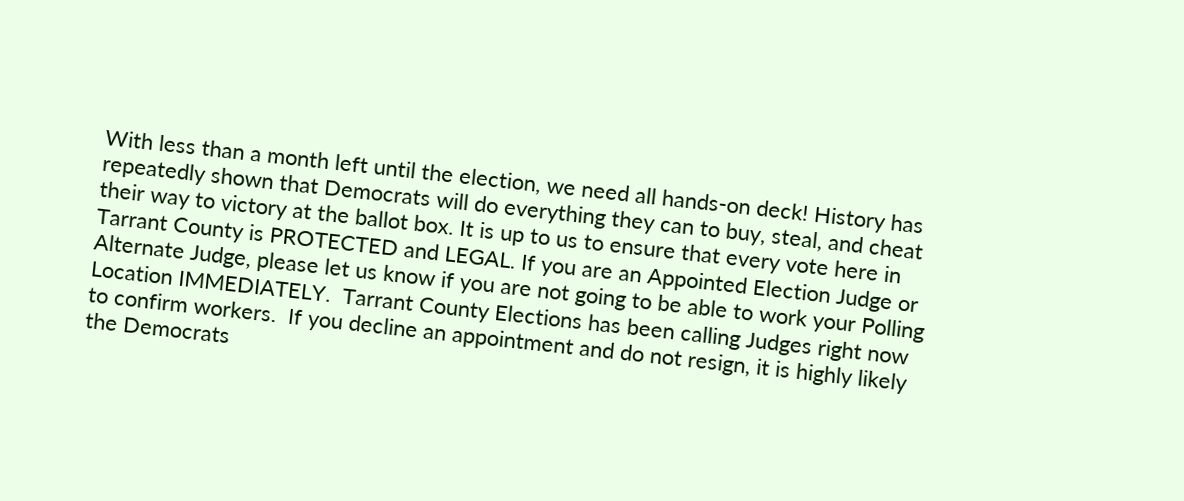With less than a month left until the election, we need all hands-on deck! History has repeatedly shown that Democrats will do everything they can to buy, steal, and cheat their way to victory at the ballot box. It is up to us to ensure that every vote here in Tarrant County is PROTECTED and LEGAL. If you are an Appointed Election Judge or Alternate Judge, please let us know if you are not going to be able to work your Polling Location IMMEDIATELY.  Tarrant County Elections has been calling Judges right now to confirm workers.  If you decline an appointment and do not resign, it is highly likely the Democrats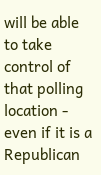will be able to take control of that polling location - even if it is a Republican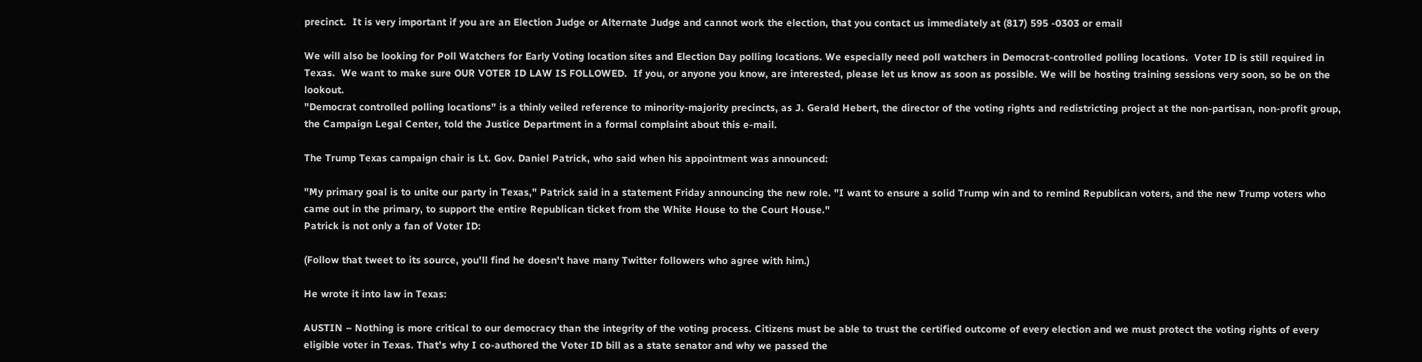precinct.  It is very important if you are an Election Judge or Alternate Judge and cannot work the election, that you contact us immediately at (817) 595 -0303 or email

We will also be looking for Poll Watchers for Early Voting location sites and Election Day polling locations. We especially need poll watchers in Democrat-controlled polling locations.  Voter ID is still required in Texas.  We want to make sure OUR VOTER ID LAW IS FOLLOWED.  If you, or anyone you know, are interested, please let us know as soon as possible. We will be hosting training sessions very soon, so be on the lookout.
"Democrat controlled polling locations" is a thinly veiled reference to minority-majority precincts, as J. Gerald Hebert, the director of the voting rights and redistricting project at the non-partisan, non-profit group, the Campaign Legal Center, told the Justice Department in a formal complaint about this e-mail.

The Trump Texas campaign chair is Lt. Gov. Daniel Patrick, who said when his appointment was announced:

"My primary goal is to unite our party in Texas," Patrick said in a statement Friday announcing the new role. "I want to ensure a solid Trump win and to remind Republican voters, and the new Trump voters who came out in the primary, to support the entire Republican ticket from the White House to the Court House."
Patrick is not only a fan of Voter ID:

(Follow that tweet to its source, you'll find he doesn't have many Twitter followers who agree with him.)

He wrote it into law in Texas:

AUSTIN – Nothing is more critical to our democracy than the integrity of the voting process. Citizens must be able to trust the certified outcome of every election and we must protect the voting rights of every eligible voter in Texas. That’s why I co-authored the Voter ID bill as a state senator and why we passed the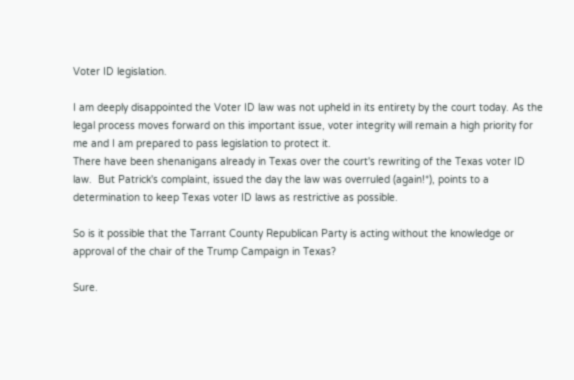Voter ID legislation.

I am deeply disappointed the Voter ID law was not upheld in its entirety by the court today. As the legal process moves forward on this important issue, voter integrity will remain a high priority for me and I am prepared to pass legislation to protect it.
There have been shenanigans already in Texas over the court's rewriting of the Texas voter ID law.  But Patrick's complaint, issued the day the law was overruled (again!*), points to a determination to keep Texas voter ID laws as restrictive as possible.

So is it possible that the Tarrant County Republican Party is acting without the knowledge or approval of the chair of the Trump Campaign in Texas?

Sure.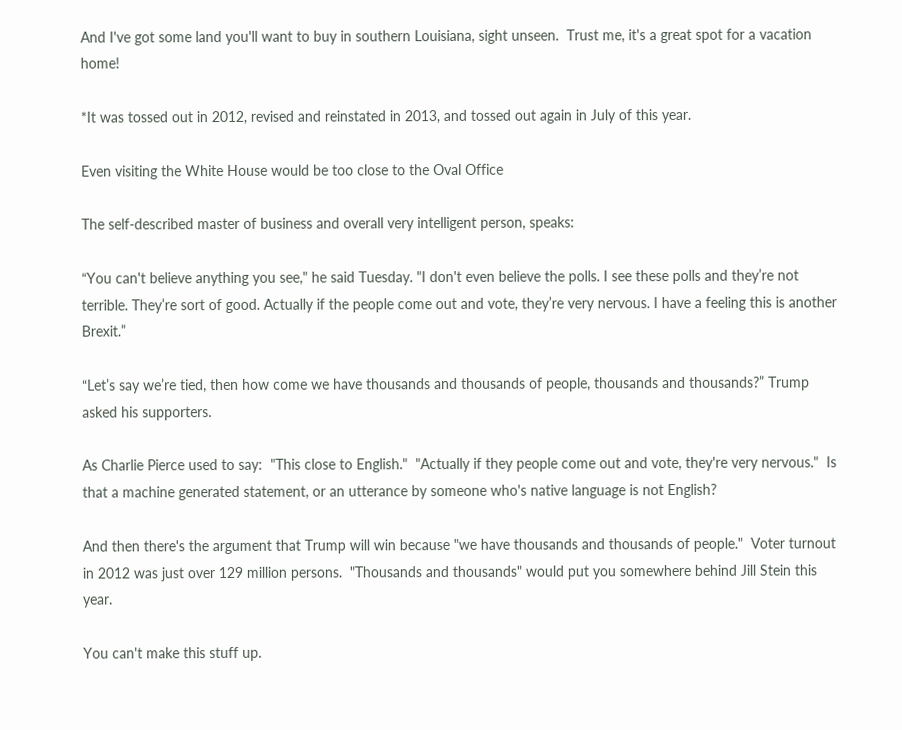And I've got some land you'll want to buy in southern Louisiana, sight unseen.  Trust me, it's a great spot for a vacation home!

*It was tossed out in 2012, revised and reinstated in 2013, and tossed out again in July of this year.

Even visiting the White House would be too close to the Oval Office

The self-described master of business and overall very intelligent person, speaks:

“You can't believe anything you see," he said Tuesday. "I don't even believe the polls. I see these polls and they’re not terrible. They’re sort of good. Actually if the people come out and vote, they’re very nervous. I have a feeling this is another Brexit.”

“Let’s say we’re tied, then how come we have thousands and thousands of people, thousands and thousands?” Trump asked his supporters.

As Charlie Pierce used to say:  "This close to English."  "Actually if they people come out and vote, they're very nervous."  Is that a machine generated statement, or an utterance by someone who's native language is not English?

And then there's the argument that Trump will win because "we have thousands and thousands of people."  Voter turnout in 2012 was just over 129 million persons.  "Thousands and thousands" would put you somewhere behind Jill Stein this year.

You can't make this stuff up.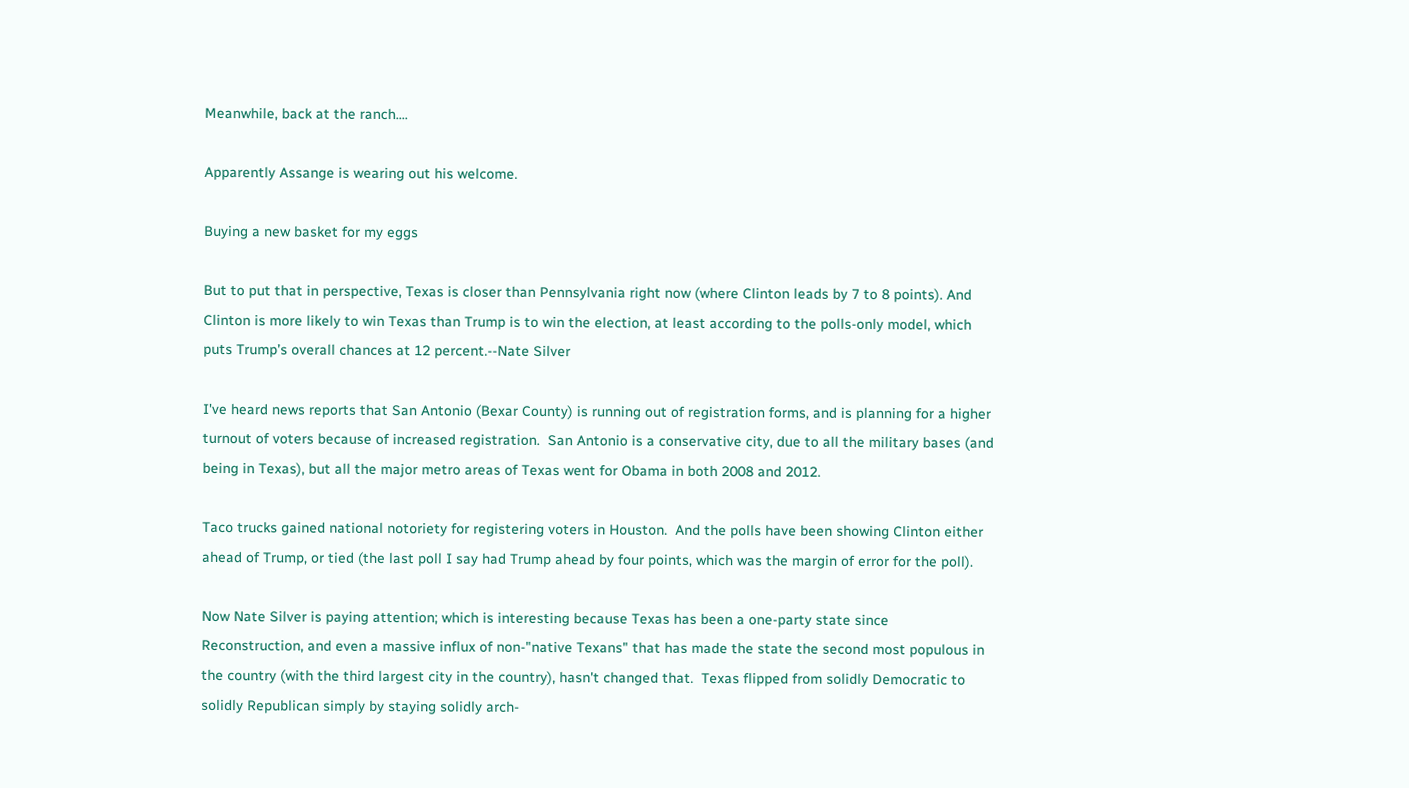Meanwhile, back at the ranch....

Apparently Assange is wearing out his welcome.

Buying a new basket for my eggs

But to put that in perspective, Texas is closer than Pennsylvania right now (where Clinton leads by 7 to 8 points). And Clinton is more likely to win Texas than Trump is to win the election, at least according to the polls-only model, which puts Trump’s overall chances at 12 percent.--Nate Silver

I've heard news reports that San Antonio (Bexar County) is running out of registration forms, and is planning for a higher turnout of voters because of increased registration.  San Antonio is a conservative city, due to all the military bases (and being in Texas), but all the major metro areas of Texas went for Obama in both 2008 and 2012.

Taco trucks gained national notoriety for registering voters in Houston.  And the polls have been showing Clinton either ahead of Trump, or tied (the last poll I say had Trump ahead by four points, which was the margin of error for the poll).

Now Nate Silver is paying attention; which is interesting because Texas has been a one-party state since Reconstruction, and even a massive influx of non-"native Texans" that has made the state the second most populous in the country (with the third largest city in the country), hasn't changed that.  Texas flipped from solidly Democratic to solidly Republican simply by staying solidly arch-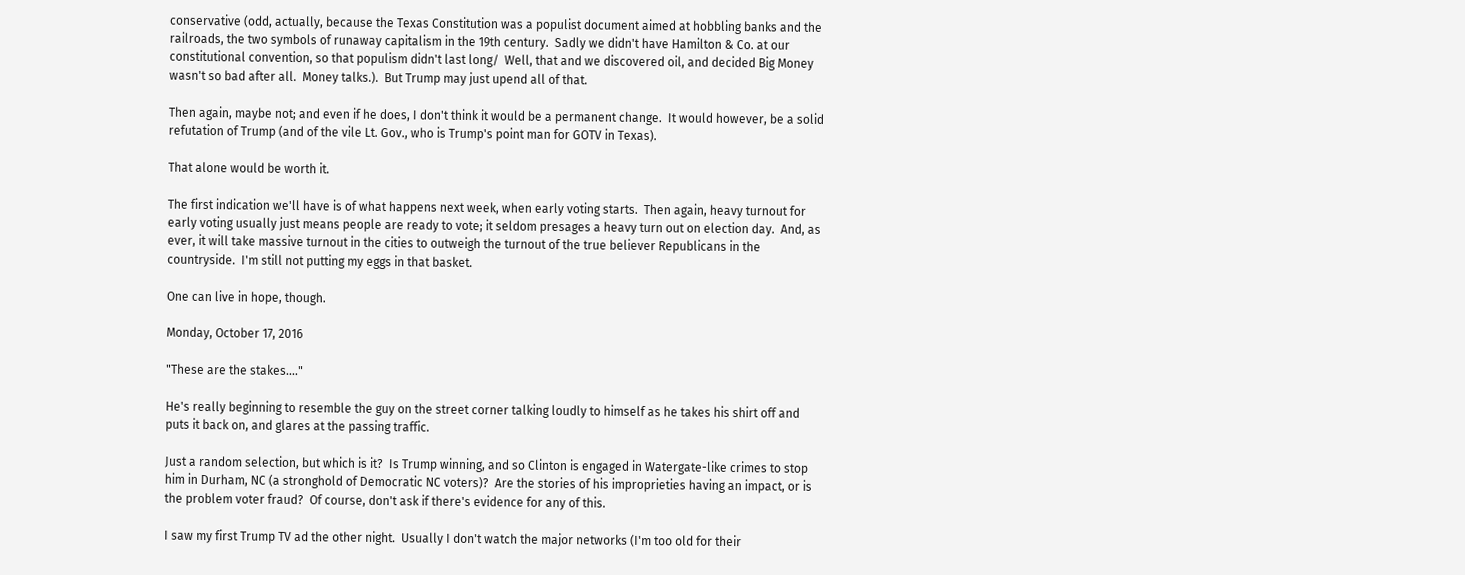conservative (odd, actually, because the Texas Constitution was a populist document aimed at hobbling banks and the railroads, the two symbols of runaway capitalism in the 19th century.  Sadly we didn't have Hamilton & Co. at our constitutional convention, so that populism didn't last long/  Well, that and we discovered oil, and decided Big Money wasn't so bad after all.  Money talks.).  But Trump may just upend all of that.

Then again, maybe not; and even if he does, I don't think it would be a permanent change.  It would however, be a solid refutation of Trump (and of the vile Lt. Gov., who is Trump's point man for GOTV in Texas).

That alone would be worth it.

The first indication we'll have is of what happens next week, when early voting starts.  Then again, heavy turnout for early voting usually just means people are ready to vote; it seldom presages a heavy turn out on election day.  And, as ever, it will take massive turnout in the cities to outweigh the turnout of the true believer Republicans in the countryside.  I'm still not putting my eggs in that basket.

One can live in hope, though.

Monday, October 17, 2016

"These are the stakes...."

He's really beginning to resemble the guy on the street corner talking loudly to himself as he takes his shirt off and puts it back on, and glares at the passing traffic.

Just a random selection, but which is it?  Is Trump winning, and so Clinton is engaged in Watergate-like crimes to stop him in Durham, NC (a stronghold of Democratic NC voters)?  Are the stories of his improprieties having an impact, or is the problem voter fraud?  Of course, don't ask if there's evidence for any of this.

I saw my first Trump TV ad the other night.  Usually I don't watch the major networks (I'm too old for their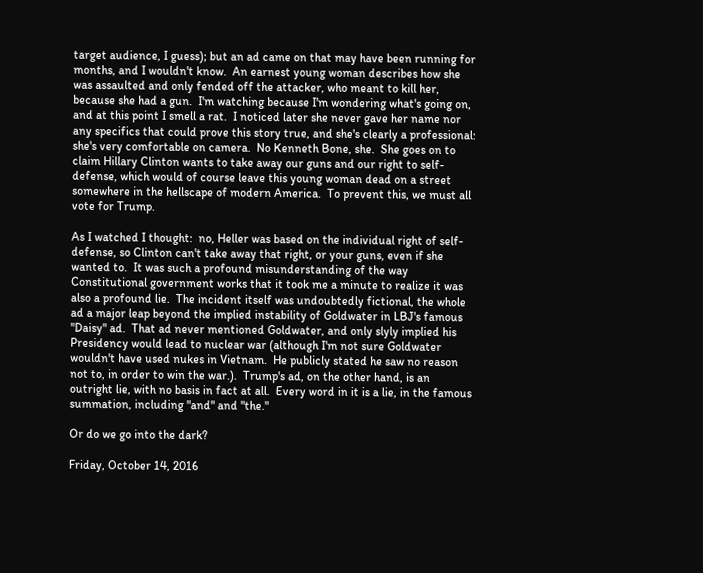target audience, I guess); but an ad came on that may have been running for months, and I wouldn't know.  An earnest young woman describes how she was assaulted and only fended off the attacker, who meant to kill her, because she had a gun.  I'm watching because I'm wondering what's going on, and at this point I smell a rat.  I noticed later she never gave her name nor any specifics that could prove this story true, and she's clearly a professional:  she's very comfortable on camera.  No Kenneth Bone, she.  She goes on to claim Hillary Clinton wants to take away our guns and our right to self-defense, which would of course leave this young woman dead on a street somewhere in the hellscape of modern America.  To prevent this, we must all vote for Trump.

As I watched I thought:  no, Heller was based on the individual right of self-defense, so Clinton can't take away that right, or your guns, even if she wanted to.  It was such a profound misunderstanding of the way Constitutional government works that it took me a minute to realize it was also a profound lie.  The incident itself was undoubtedly fictional, the whole ad a major leap beyond the implied instability of Goldwater in LBJ's famous "Daisy" ad.  That ad never mentioned Goldwater, and only slyly implied his Presidency would lead to nuclear war (although I'm not sure Goldwater wouldn't have used nukes in Vietnam.  He publicly stated he saw no reason not to, in order to win the war.).  Trump's ad, on the other hand, is an outright lie, with no basis in fact at all.  Every word in it is a lie, in the famous summation, including "and" and "the."

Or do we go into the dark?

Friday, October 14, 2016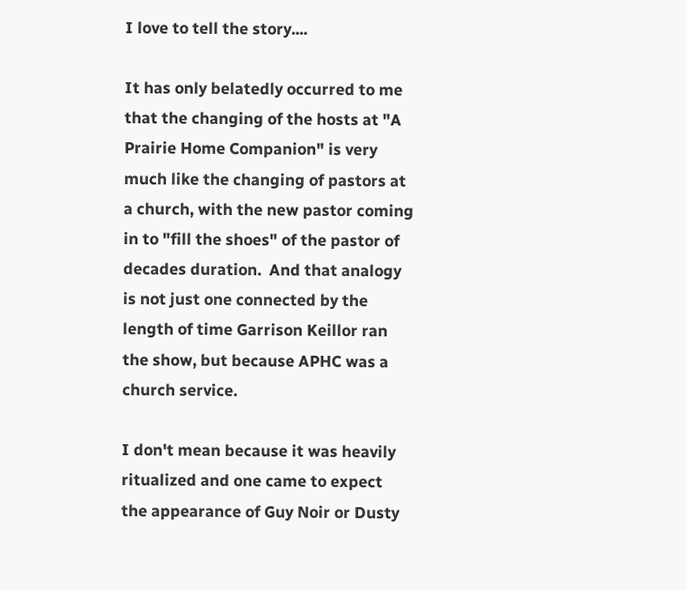I love to tell the story....

It has only belatedly occurred to me that the changing of the hosts at "A Prairie Home Companion" is very much like the changing of pastors at a church, with the new pastor coming in to "fill the shoes" of the pastor of decades duration.  And that analogy is not just one connected by the length of time Garrison Keillor ran the show, but because APHC was a church service.

I don't mean because it was heavily ritualized and one came to expect the appearance of Guy Noir or Dusty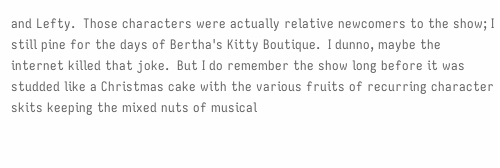and Lefty.  Those characters were actually relative newcomers to the show; I still pine for the days of Bertha's Kitty Boutique.  I dunno, maybe the internet killed that joke.  But I do remember the show long before it was studded like a Christmas cake with the various fruits of recurring character skits keeping the mixed nuts of musical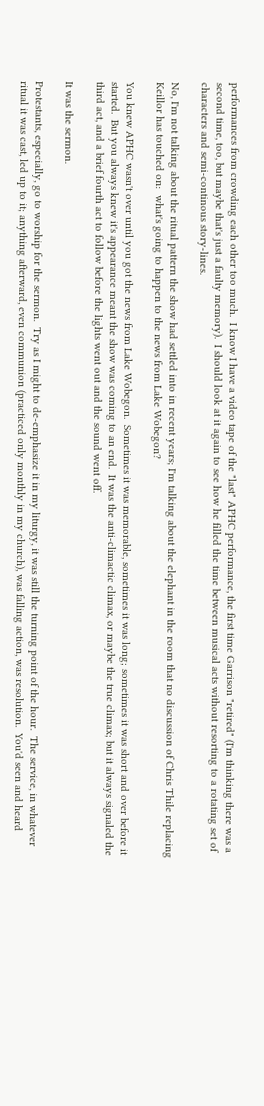performances from crowding each other too much.  I know I have a video tape of the "last" APHC performance, the first time Garrison "retired" (I'm thinking there was a second time, too, but maybe that's just a faulty memory).  I should look at it again to see how he filled the time between musical acts without resorting to a rotating set of characters and semi-continous story-lines.

No, I'm not talking about the ritual pattern the show had settled into in recent years; I'm talking about the elephant in the room that no discussion of Chris Thile replacing Keillor has touched on:  what's going to happen to the news from Lake Wobegon?

You knew APHC wasn't over until you got the news from Lake Wobegon.  Sometimes it was memorable, sometimes it was long; sometimes it was short and over before it started.  But you always knew it's appearance meant the show was coming to an end.  It was the anti-climactic climax, or maybe the true climax; but it always signaled the third act, and a brief fourth act to follow before the lights went out and the sound went off.

It was the sermon.

Protestants, especially, go to worship for the sermon.  Try as I might to de-emphasize it in my liturgy, it was still the turning point of the hour.  The service, in whatever ritual it was cast, led up to it; anything afterward, even communion (practiced only monthly in my church), was falling action, was resolution.  You'd seen and heard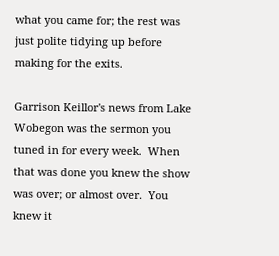what you came for; the rest was just polite tidying up before making for the exits.

Garrison Keillor's news from Lake Wobegon was the sermon you tuned in for every week.  When that was done you knew the show was over; or almost over.  You knew it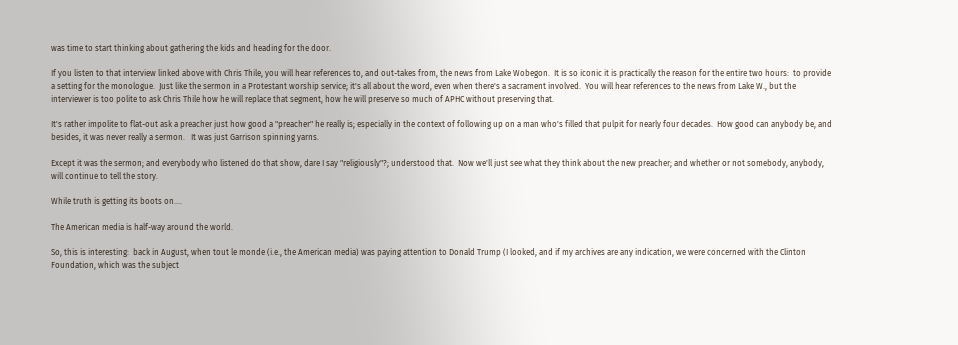was time to start thinking about gathering the kids and heading for the door.

If you listen to that interview linked above with Chris Thile, you will hear references to, and out-takes from, the news from Lake Wobegon.  It is so iconic it is practically the reason for the entire two hours:  to provide a setting for the monologue.  Just like the sermon in a Protestant worship service; it's all about the word, even when there's a sacrament involved.  You will hear references to the news from Lake W., but the interviewer is too polite to ask Chris Thile how he will replace that segment, how he will preserve so much of APHC without preserving that.

It's rather impolite to flat-out ask a preacher just how good a "preacher" he really is; especially in the context of following up on a man who's filled that pulpit for nearly four decades.  How good can anybody be, and besides, it was never really a sermon.   It was just Garrison spinning yarns.

Except it was the sermon; and everybody who listened do that show, dare I say "religiously"?; understood that.  Now we'll just see what they think about the new preacher; and whether or not somebody, anybody, will continue to tell the story.

While truth is getting its boots on....

The American media is half-way around the world.

So, this is interesting:  back in August, when tout le monde (i.e., the American media) was paying attention to Donald Trump (I looked, and if my archives are any indication, we were concerned with the Clinton Foundation, which was the subject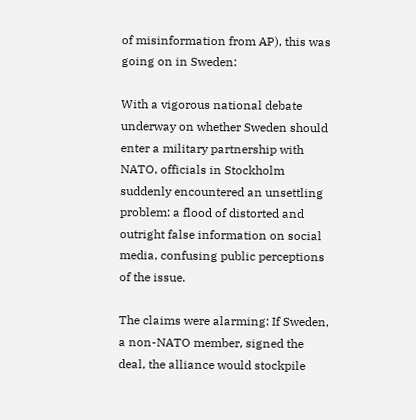of misinformation from AP), this was going on in Sweden:

With a vigorous national debate underway on whether Sweden should enter a military partnership with NATO, officials in Stockholm suddenly encountered an unsettling problem: a flood of distorted and outright false information on social media, confusing public perceptions of the issue.

The claims were alarming: If Sweden, a non-NATO member, signed the deal, the alliance would stockpile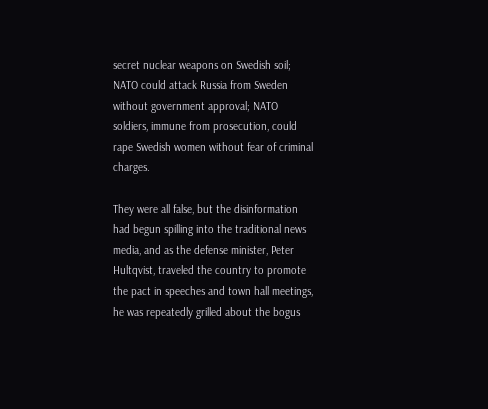secret nuclear weapons on Swedish soil; NATO could attack Russia from Sweden without government approval; NATO soldiers, immune from prosecution, could rape Swedish women without fear of criminal charges.

They were all false, but the disinformation had begun spilling into the traditional news media, and as the defense minister, Peter Hultqvist, traveled the country to promote the pact in speeches and town hall meetings, he was repeatedly grilled about the bogus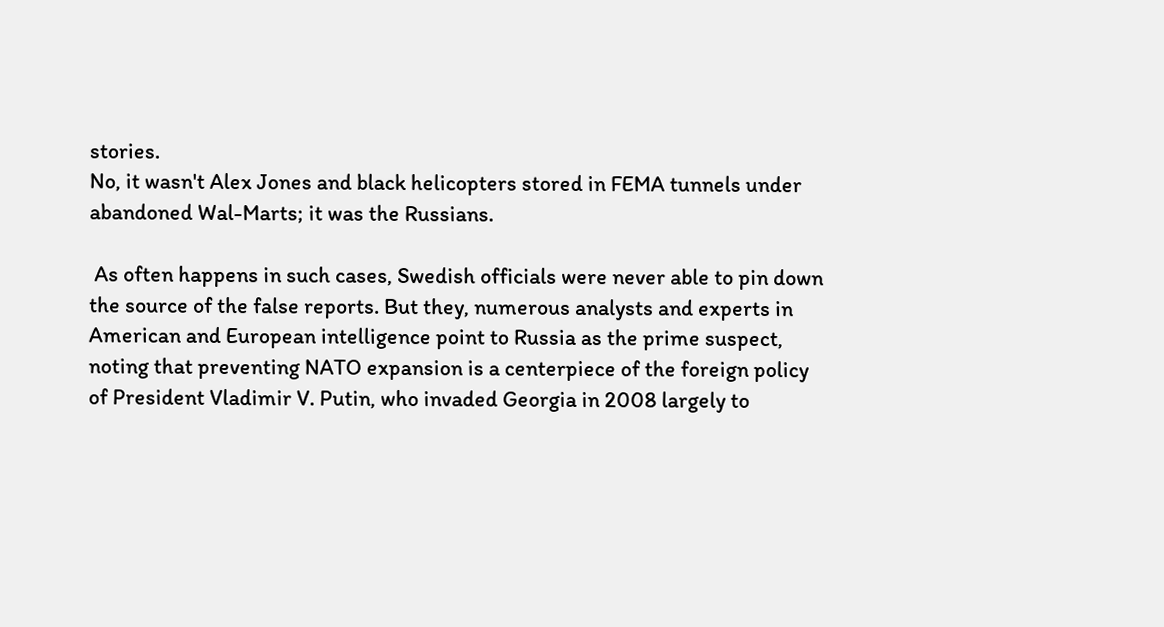stories.
No, it wasn't Alex Jones and black helicopters stored in FEMA tunnels under abandoned Wal-Marts; it was the Russians.

 As often happens in such cases, Swedish officials were never able to pin down the source of the false reports. But they, numerous analysts and experts in American and European intelligence point to Russia as the prime suspect, noting that preventing NATO expansion is a centerpiece of the foreign policy of President Vladimir V. Putin, who invaded Georgia in 2008 largely to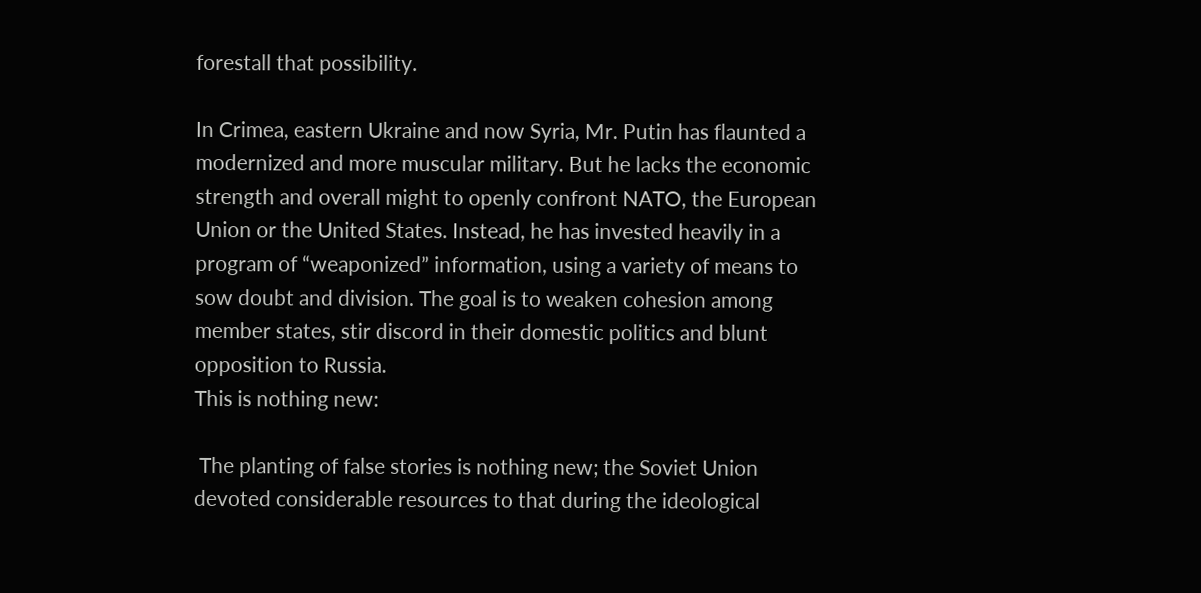forestall that possibility.

In Crimea, eastern Ukraine and now Syria, Mr. Putin has flaunted a modernized and more muscular military. But he lacks the economic strength and overall might to openly confront NATO, the European Union or the United States. Instead, he has invested heavily in a program of “weaponized” information, using a variety of means to sow doubt and division. The goal is to weaken cohesion among member states, stir discord in their domestic politics and blunt opposition to Russia.
This is nothing new:

 The planting of false stories is nothing new; the Soviet Union devoted considerable resources to that during the ideological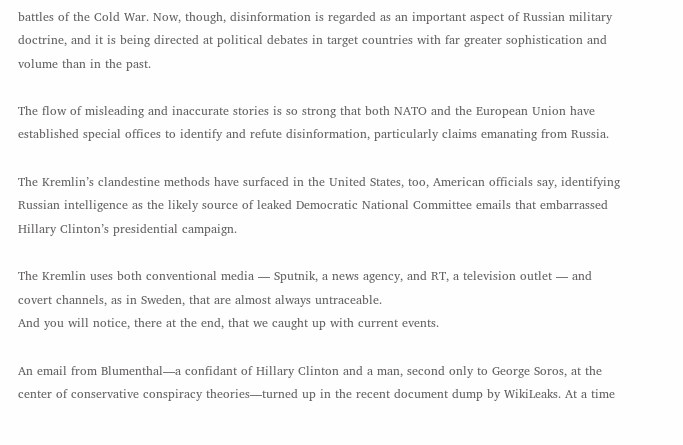battles of the Cold War. Now, though, disinformation is regarded as an important aspect of Russian military doctrine, and it is being directed at political debates in target countries with far greater sophistication and volume than in the past.

The flow of misleading and inaccurate stories is so strong that both NATO and the European Union have established special offices to identify and refute disinformation, particularly claims emanating from Russia.

The Kremlin’s clandestine methods have surfaced in the United States, too, American officials say, identifying Russian intelligence as the likely source of leaked Democratic National Committee emails that embarrassed Hillary Clinton’s presidential campaign.

The Kremlin uses both conventional media — Sputnik, a news agency, and RT, a television outlet — and covert channels, as in Sweden, that are almost always untraceable.
And you will notice, there at the end, that we caught up with current events.

An email from Blumenthal—a confidant of Hillary Clinton and a man, second only to George Soros, at the center of conservative conspiracy theories—turned up in the recent document dump by WikiLeaks. At a time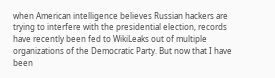when American intelligence believes Russian hackers are trying to interfere with the presidential election, records have recently been fed to WikiLeaks out of multiple organizations of the Democratic Party. But now that I have been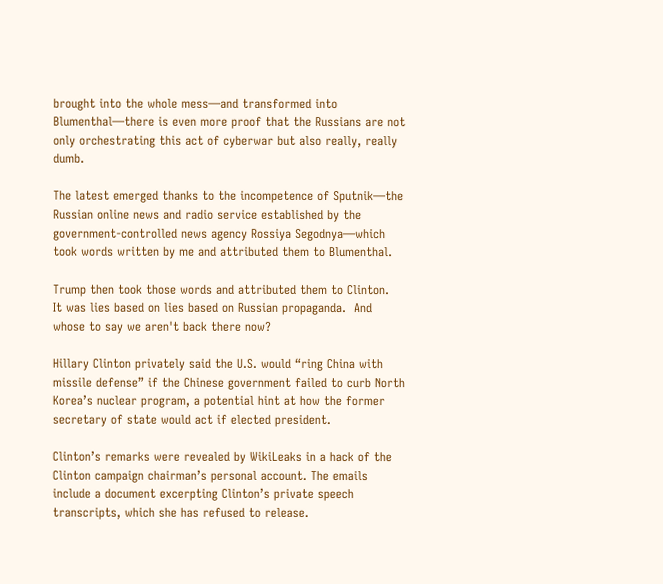brought into the whole mess—and transformed into Blumenthal—there is even more proof that the Russians are not only orchestrating this act of cyberwar but also really, really dumb.

The latest emerged thanks to the incompetence of Sputnik—the Russian online news and radio service established by the government-controlled news agency Rossiya Segodnya—which took words written by me and attributed them to Blumenthal.

Trump then took those words and attributed them to Clinton.  It was lies based on lies based on Russian propaganda.  And whose to say we aren't back there now?

Hillary Clinton privately said the U.S. would “ring China with missile defense” if the Chinese government failed to curb North Korea’s nuclear program, a potential hint at how the former secretary of state would act if elected president.

Clinton’s remarks were revealed by WikiLeaks in a hack of the Clinton campaign chairman’s personal account. The emails include a document excerpting Clinton’s private speech transcripts, which she has refused to release.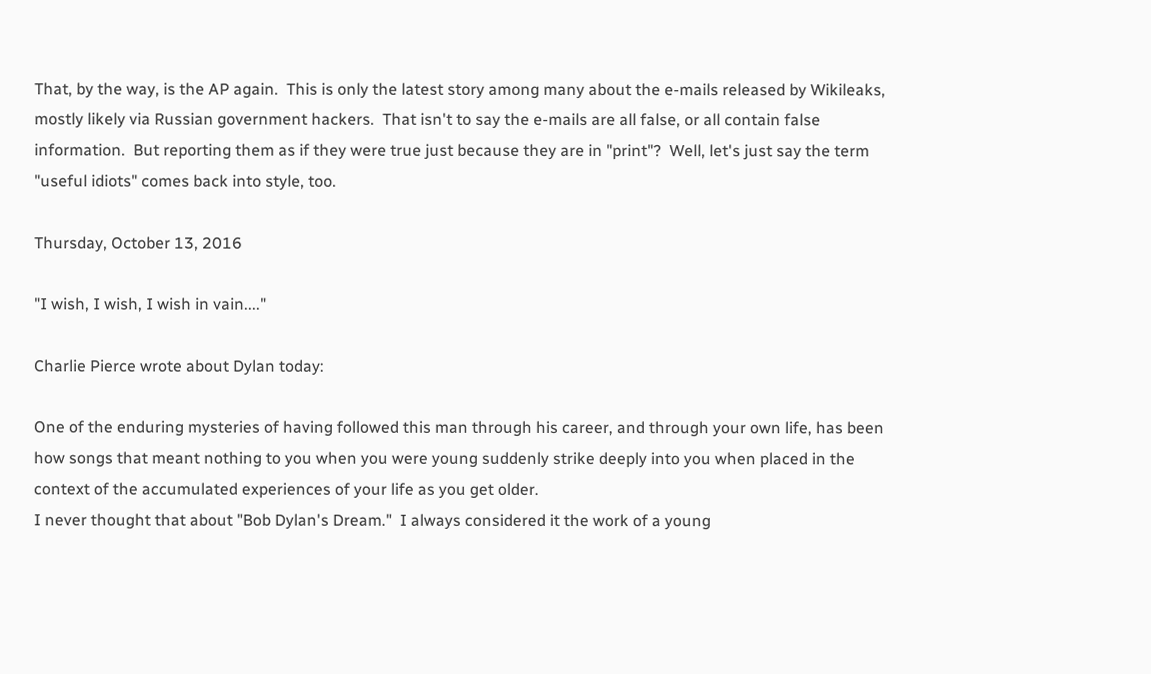That, by the way, is the AP again.  This is only the latest story among many about the e-mails released by Wikileaks, mostly likely via Russian government hackers.  That isn't to say the e-mails are all false, or all contain false information.  But reporting them as if they were true just because they are in "print"?  Well, let's just say the term "useful idiots" comes back into style, too.

Thursday, October 13, 2016

"I wish, I wish, I wish in vain...."

Charlie Pierce wrote about Dylan today:

One of the enduring mysteries of having followed this man through his career, and through your own life, has been how songs that meant nothing to you when you were young suddenly strike deeply into you when placed in the context of the accumulated experiences of your life as you get older.
I never thought that about "Bob Dylan's Dream."  I always considered it the work of a young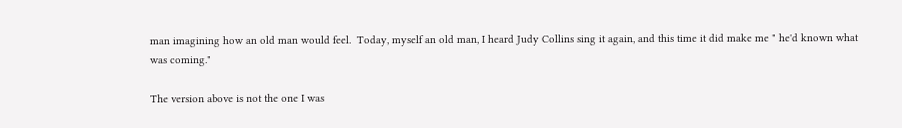man imagining how an old man would feel.  Today, myself an old man, I heard Judy Collins sing it again, and this time it did make me " he'd known what was coming."

The version above is not the one I was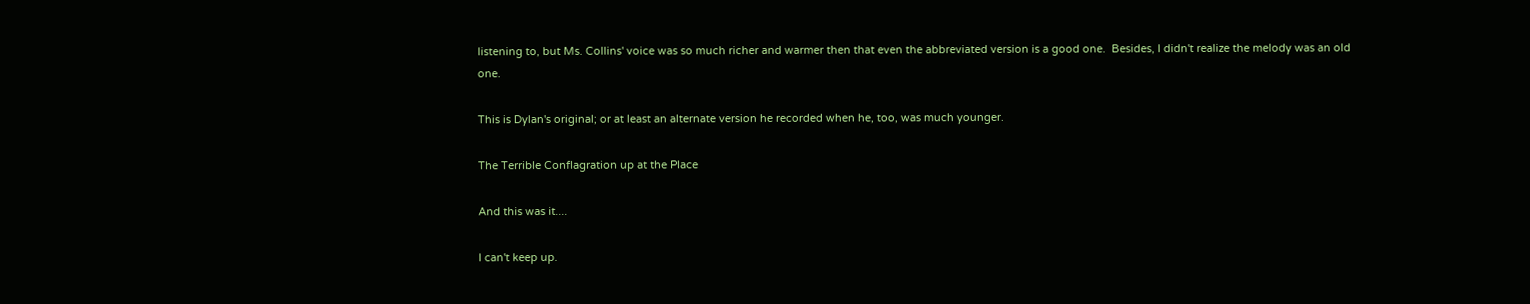listening to, but Ms. Collins' voice was so much richer and warmer then that even the abbreviated version is a good one.  Besides, I didn't realize the melody was an old one.

This is Dylan's original; or at least an alternate version he recorded when he, too, was much younger.

The Terrible Conflagration up at the Place

And this was it....

I can't keep up.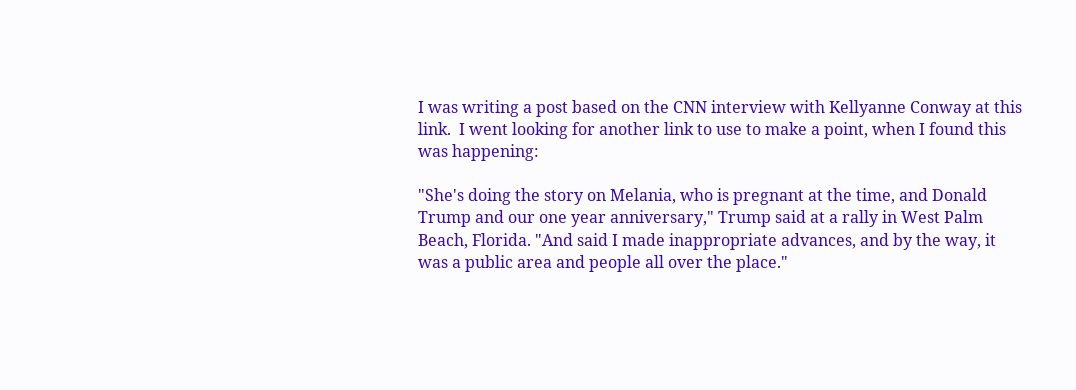I was writing a post based on the CNN interview with Kellyanne Conway at this link.  I went looking for another link to use to make a point, when I found this was happening:

"She's doing the story on Melania, who is pregnant at the time, and Donald Trump and our one year anniversary," Trump said at a rally in West Palm Beach, Florida. "And said I made inappropriate advances, and by the way, it was a public area and people all over the place."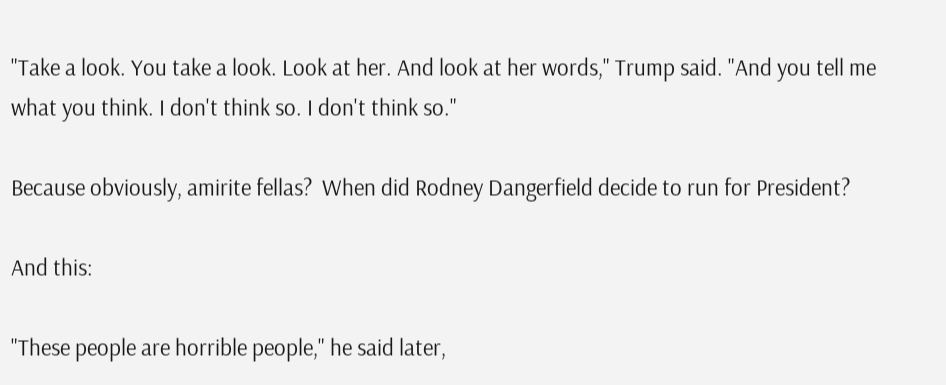"Take a look. You take a look. Look at her. And look at her words," Trump said. "And you tell me what you think. I don't think so. I don't think so."

Because obviously, amirite fellas?  When did Rodney Dangerfield decide to run for President?

And this:

"These people are horrible people," he said later,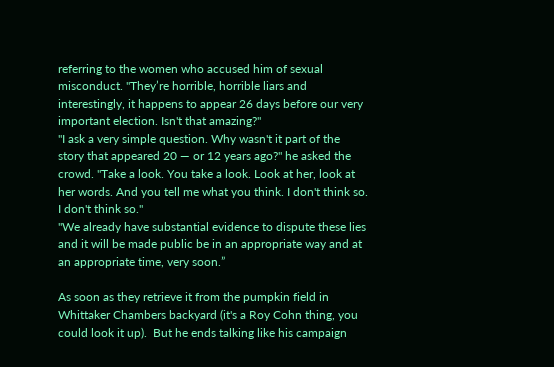referring to the women who accused him of sexual misconduct. "They’re horrible, horrible liars and interestingly, it happens to appear 26 days before our very important election. Isn't that amazing?"
"I ask a very simple question. Why wasn't it part of the story that appeared 20 — or 12 years ago?" he asked the crowd. "Take a look. You take a look. Look at her, look at her words. And you tell me what you think. I don't think so. I don't think so."
"We already have substantial evidence to dispute these lies and it will be made public be in an appropriate way and at an appropriate time, very soon.”

As soon as they retrieve it from the pumpkin field in Whittaker Chambers backyard (it's a Roy Cohn thing, you could look it up).  But he ends talking like his campaign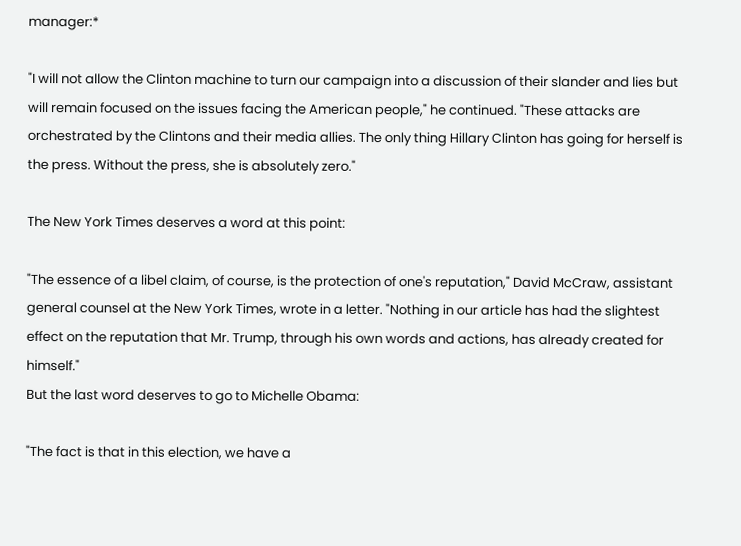manager:*

"I will not allow the Clinton machine to turn our campaign into a discussion of their slander and lies but will remain focused on the issues facing the American people," he continued. "These attacks are orchestrated by the Clintons and their media allies. The only thing Hillary Clinton has going for herself is the press. Without the press, she is absolutely zero."

The New York Times deserves a word at this point:

"The essence of a libel claim, of course, is the protection of one's reputation," David McCraw, assistant general counsel at the New York Times, wrote in a letter. "Nothing in our article has had the slightest effect on the reputation that Mr. Trump, through his own words and actions, has already created for himself."
But the last word deserves to go to Michelle Obama:

"The fact is that in this election, we have a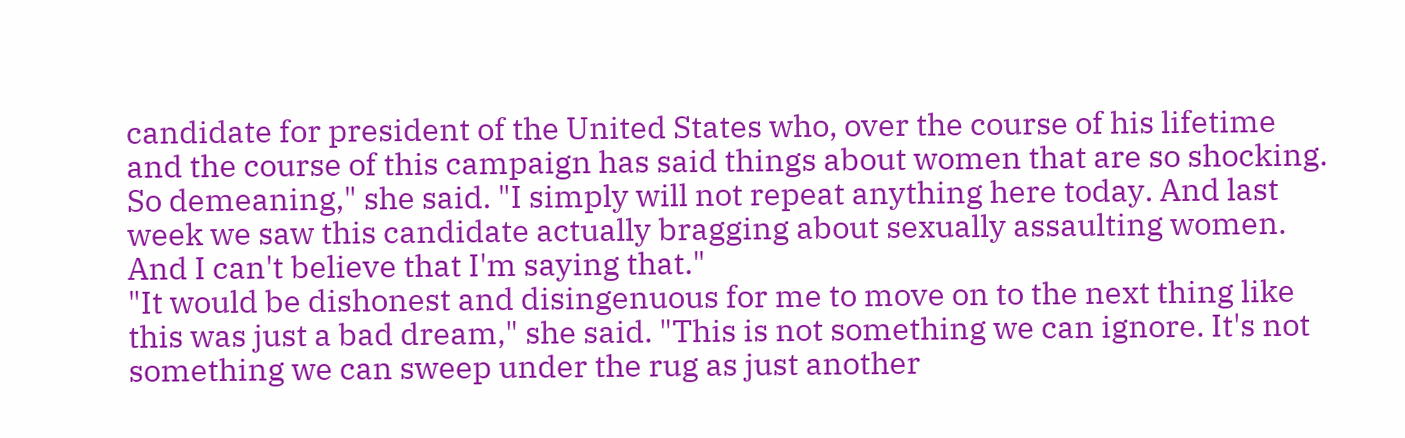candidate for president of the United States who, over the course of his lifetime and the course of this campaign has said things about women that are so shocking. So demeaning," she said. "I simply will not repeat anything here today. And last week we saw this candidate actually bragging about sexually assaulting women. And I can't believe that I'm saying that."
"It would be dishonest and disingenuous for me to move on to the next thing like this was just a bad dream," she said. "This is not something we can ignore. It's not something we can sweep under the rug as just another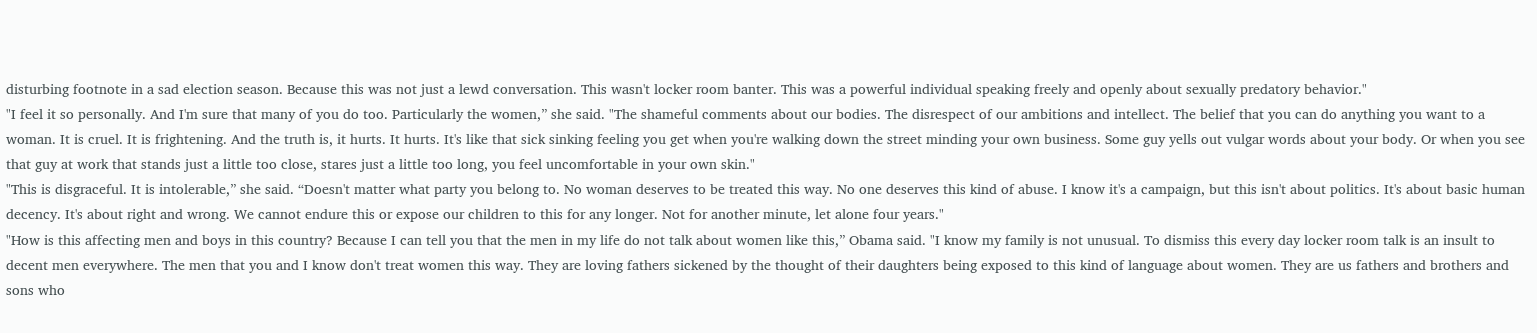disturbing footnote in a sad election season. Because this was not just a lewd conversation. This wasn't locker room banter. This was a powerful individual speaking freely and openly about sexually predatory behavior."
"I feel it so personally. And I'm sure that many of you do too. Particularly the women,” she said. "The shameful comments about our bodies. The disrespect of our ambitions and intellect. The belief that you can do anything you want to a woman. It is cruel. It is frightening. And the truth is, it hurts. It hurts. It's like that sick sinking feeling you get when you're walking down the street minding your own business. Some guy yells out vulgar words about your body. Or when you see that guy at work that stands just a little too close, stares just a little too long, you feel uncomfortable in your own skin."
"This is disgraceful. It is intolerable,” she said. “Doesn't matter what party you belong to. No woman deserves to be treated this way. No one deserves this kind of abuse. I know it's a campaign, but this isn't about politics. It's about basic human decency. It's about right and wrong. We cannot endure this or expose our children to this for any longer. Not for another minute, let alone four years."
"How is this affecting men and boys in this country? Because I can tell you that the men in my life do not talk about women like this,” Obama said. "I know my family is not unusual. To dismiss this every day locker room talk is an insult to decent men everywhere. The men that you and I know don't treat women this way. They are loving fathers sickened by the thought of their daughters being exposed to this kind of language about women. They are us fathers and brothers and sons who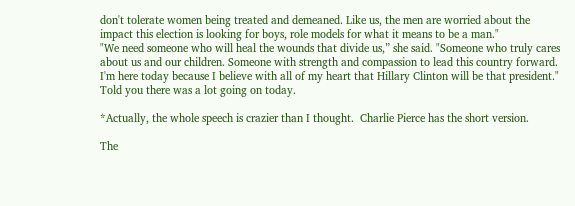don't tolerate women being treated and demeaned. Like us, the men are worried about the impact this election is looking for boys, role models for what it means to be a man."
"We need someone who will heal the wounds that divide us,” she said. "Someone who truly cares about us and our children. Someone with strength and compassion to lead this country forward. I'm here today because I believe with all of my heart that Hillary Clinton will be that president."
Told you there was a lot going on today.

*Actually, the whole speech is crazier than I thought.  Charlie Pierce has the short version.

The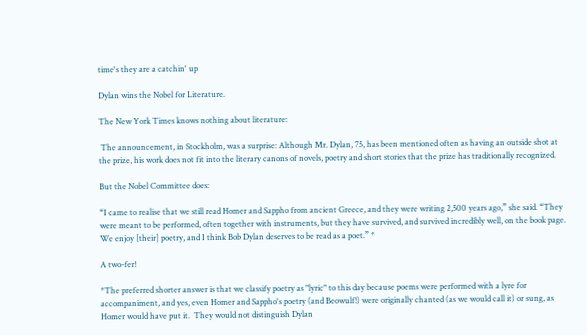time's they are a catchin' up

Dylan wins the Nobel for Literature.

The New York Times knows nothing about literature:

 The announcement, in Stockholm, was a surprise: Although Mr. Dylan, 75, has been mentioned often as having an outside shot at the prize, his work does not fit into the literary canons of novels, poetry and short stories that the prize has traditionally recognized.

But the Nobel Committee does:

“I came to realise that we still read Homer and Sappho from ancient Greece, and they were writing 2,500 years ago,” she said. “They were meant to be performed, often together with instruments, but they have survived, and survived incredibly well, on the book page. We enjoy [their] poetry, and I think Bob Dylan deserves to be read as a poet.” *

A two-fer!

*The preferred shorter answer is that we classify poetry as "lyric" to this day because poems were performed with a lyre for accompaniment, and yes, even Homer and Sappho's poetry (and Beowulf!) were originally chanted (as we would call it) or sung, as Homer would have put it.  They would not distinguish Dylan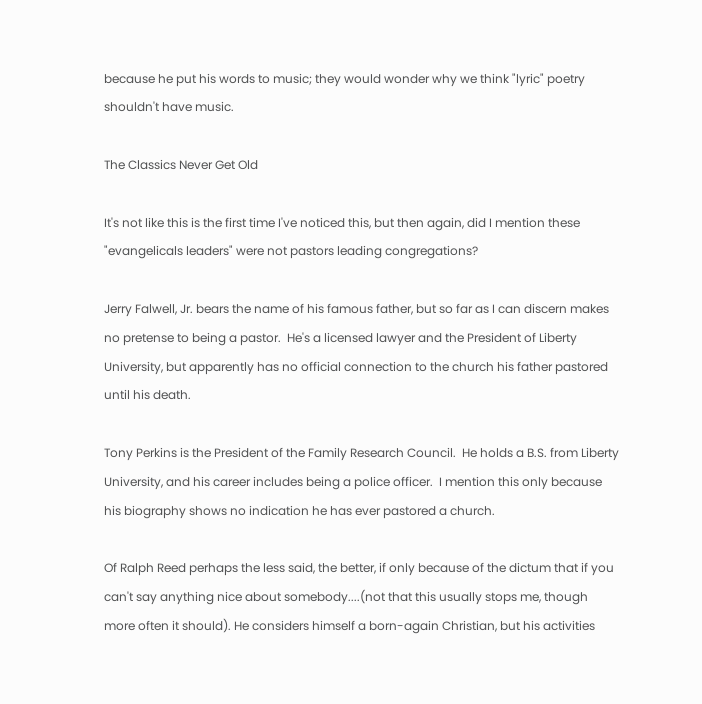because he put his words to music; they would wonder why we think "lyric" poetry shouldn't have music.

The Classics Never Get Old

It's not like this is the first time I've noticed this, but then again, did I mention these "evangelicals leaders" were not pastors leading congregations?

Jerry Falwell, Jr. bears the name of his famous father, but so far as I can discern makes no pretense to being a pastor.  He's a licensed lawyer and the President of Liberty University, but apparently has no official connection to the church his father pastored until his death.

Tony Perkins is the President of the Family Research Council.  He holds a B.S. from Liberty University, and his career includes being a police officer.  I mention this only because his biography shows no indication he has ever pastored a church.

Of Ralph Reed perhaps the less said, the better, if only because of the dictum that if you can't say anything nice about somebody....(not that this usually stops me, though more often it should). He considers himself a born-again Christian, but his activities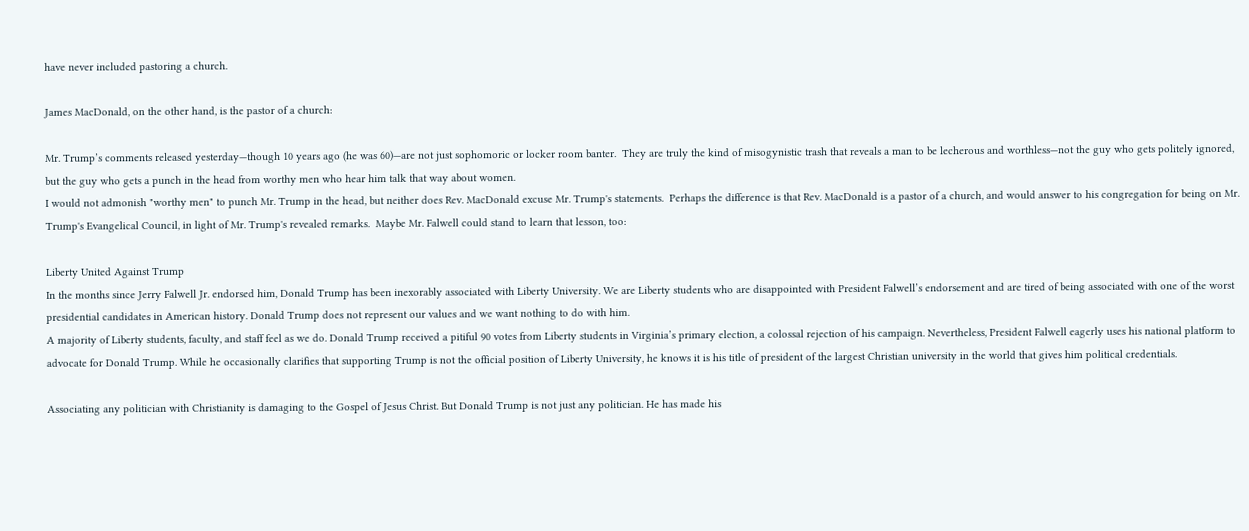have never included pastoring a church.

James MacDonald, on the other hand, is the pastor of a church:

Mr. Trump’s comments released yesterday—though 10 years ago (he was 60)—are not just sophomoric or locker room banter.  They are truly the kind of misogynistic trash that reveals a man to be lecherous and worthless—not the guy who gets politely ignored, but the guy who gets a punch in the head from worthy men who hear him talk that way about women.
I would not admonish "worthy men" to punch Mr. Trump in the head, but neither does Rev. MacDonald excuse Mr. Trump's statements.  Perhaps the difference is that Rev. MacDonald is a pastor of a church, and would answer to his congregation for being on Mr. Trump's Evangelical Council, in light of Mr. Trump's revealed remarks.  Maybe Mr. Falwell could stand to learn that lesson, too:

Liberty United Against Trump
In the months since Jerry Falwell Jr. endorsed him, Donald Trump has been inexorably associated with Liberty University. We are Liberty students who are disappointed with President Falwell’s endorsement and are tired of being associated with one of the worst presidential candidates in American history. Donald Trump does not represent our values and we want nothing to do with him.
A majority of Liberty students, faculty, and staff feel as we do. Donald Trump received a pitiful 90 votes from Liberty students in Virginia’s primary election, a colossal rejection of his campaign. Nevertheless, President Falwell eagerly uses his national platform to advocate for Donald Trump. While he occasionally clarifies that supporting Trump is not the official position of Liberty University, he knows it is his title of president of the largest Christian university in the world that gives him political credentials.

Associating any politician with Christianity is damaging to the Gospel of Jesus Christ. But Donald Trump is not just any politician. He has made his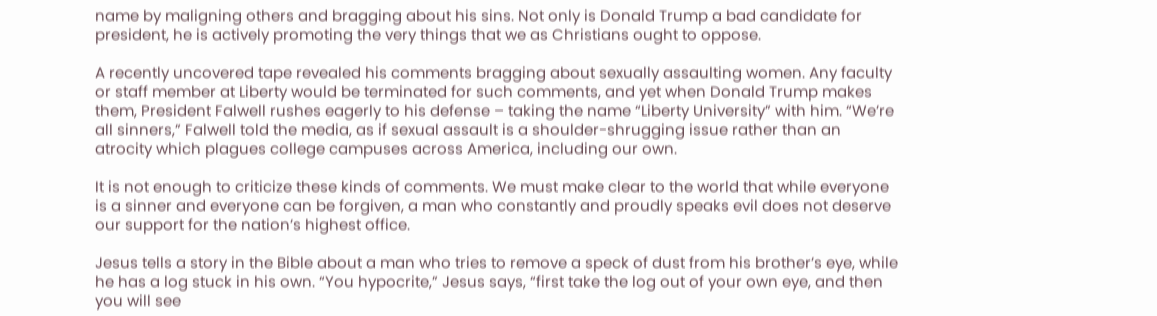name by maligning others and bragging about his sins. Not only is Donald Trump a bad candidate for president, he is actively promoting the very things that we as Christians ought to oppose.

A recently uncovered tape revealed his comments bragging about sexually assaulting women. Any faculty or staff member at Liberty would be terminated for such comments, and yet when Donald Trump makes them, President Falwell rushes eagerly to his defense – taking the name “Liberty University” with him. “We’re all sinners,” Falwell told the media, as if sexual assault is a shoulder-shrugging issue rather than an atrocity which plagues college campuses across America, including our own.

It is not enough to criticize these kinds of comments. We must make clear to the world that while everyone is a sinner and everyone can be forgiven, a man who constantly and proudly speaks evil does not deserve our support for the nation’s highest office.

Jesus tells a story in the Bible about a man who tries to remove a speck of dust from his brother’s eye, while he has a log stuck in his own. “You hypocrite,” Jesus says, “first take the log out of your own eye, and then you will see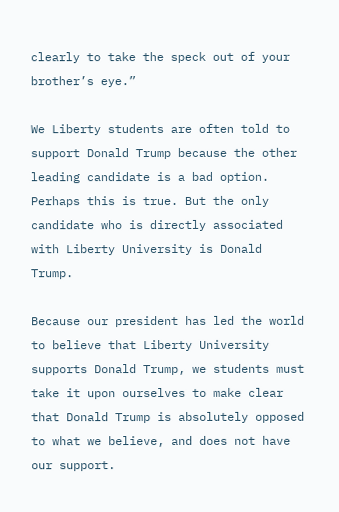clearly to take the speck out of your brother’s eye.”

We Liberty students are often told to support Donald Trump because the other leading candidate is a bad option. Perhaps this is true. But the only candidate who is directly associated with Liberty University is Donald Trump.

Because our president has led the world to believe that Liberty University supports Donald Trump, we students must take it upon ourselves to make clear that Donald Trump is absolutely opposed to what we believe, and does not have our support.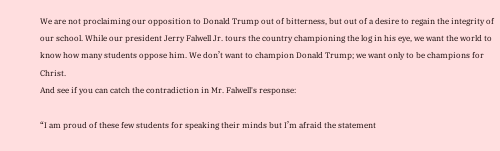We are not proclaiming our opposition to Donald Trump out of bitterness, but out of a desire to regain the integrity of our school. While our president Jerry Falwell Jr. tours the country championing the log in his eye, we want the world to know how many students oppose him. We don’t want to champion Donald Trump; we want only to be champions for Christ.
And see if you can catch the contradiction in Mr. Falwell's response:

“I am proud of these few students for speaking their minds but I’m afraid the statement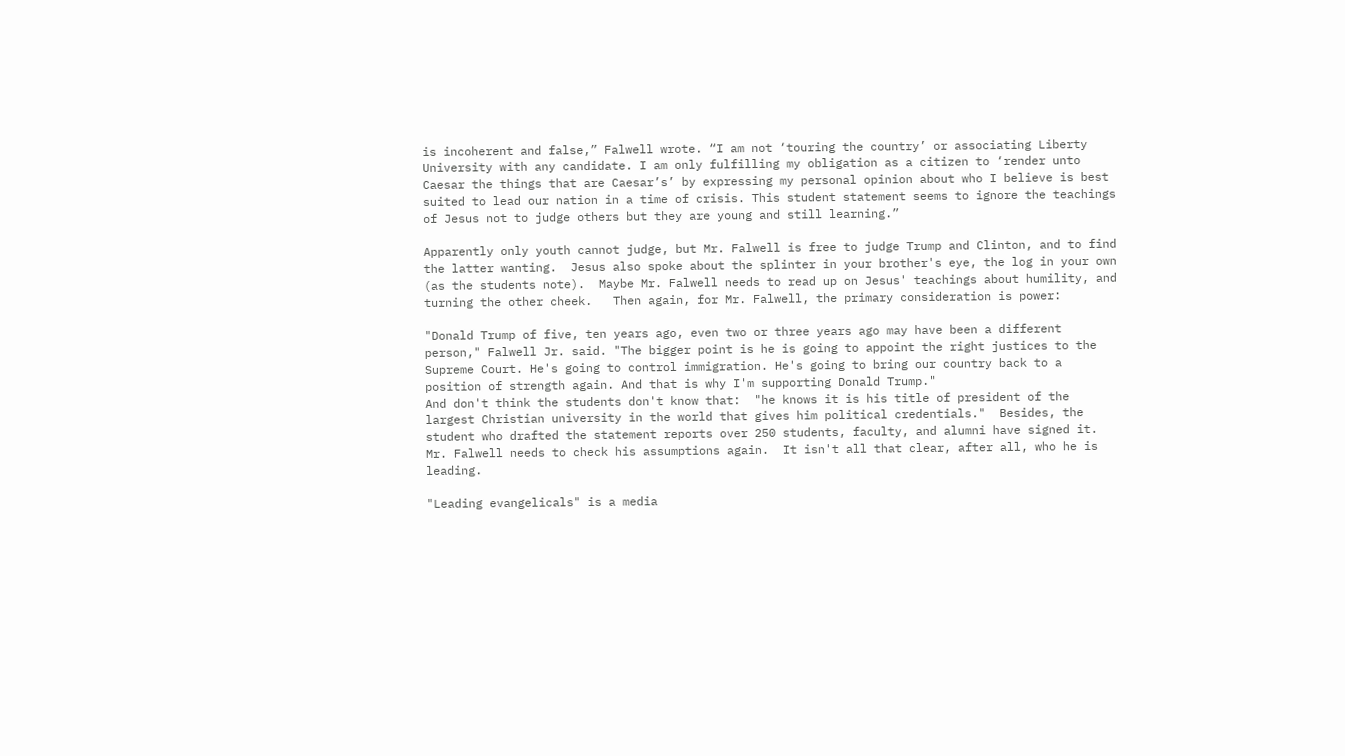is incoherent and false,” Falwell wrote. “I am not ‘touring the country’ or associating Liberty University with any candidate. I am only fulfilling my obligation as a citizen to ‘render unto Caesar the things that are Caesar’s’ by expressing my personal opinion about who I believe is best suited to lead our nation in a time of crisis. This student statement seems to ignore the teachings of Jesus not to judge others but they are young and still learning.”

Apparently only youth cannot judge, but Mr. Falwell is free to judge Trump and Clinton, and to find the latter wanting.  Jesus also spoke about the splinter in your brother's eye, the log in your own (as the students note).  Maybe Mr. Falwell needs to read up on Jesus' teachings about humility, and turning the other cheek.   Then again, for Mr. Falwell, the primary consideration is power:

"Donald Trump of five, ten years ago, even two or three years ago may have been a different person," Falwell Jr. said. "The bigger point is he is going to appoint the right justices to the Supreme Court. He's going to control immigration. He's going to bring our country back to a position of strength again. And that is why I'm supporting Donald Trump."
And don't think the students don't know that:  "he knows it is his title of president of the largest Christian university in the world that gives him political credentials."  Besides, the student who drafted the statement reports over 250 students, faculty, and alumni have signed it.  Mr. Falwell needs to check his assumptions again.  It isn't all that clear, after all, who he is leading.

"Leading evangelicals" is a media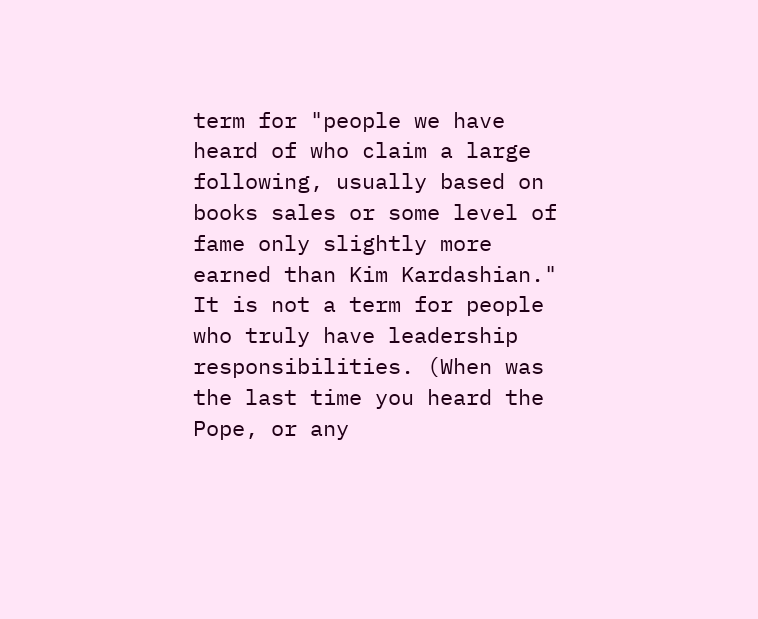term for "people we have heard of who claim a large following, usually based on books sales or some level of fame only slightly more earned than Kim Kardashian." It is not a term for people who truly have leadership responsibilities. (When was the last time you heard the Pope, or any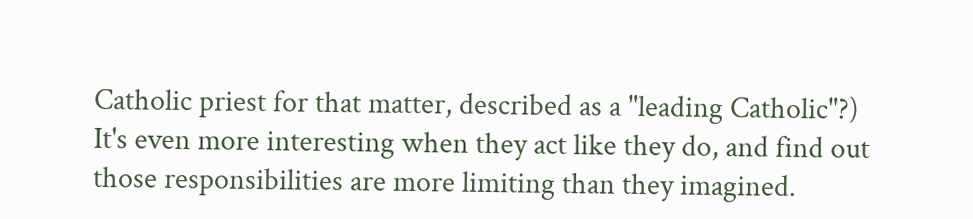Catholic priest for that matter, described as a "leading Catholic"?)  It's even more interesting when they act like they do, and find out those responsibilities are more limiting than they imagined.